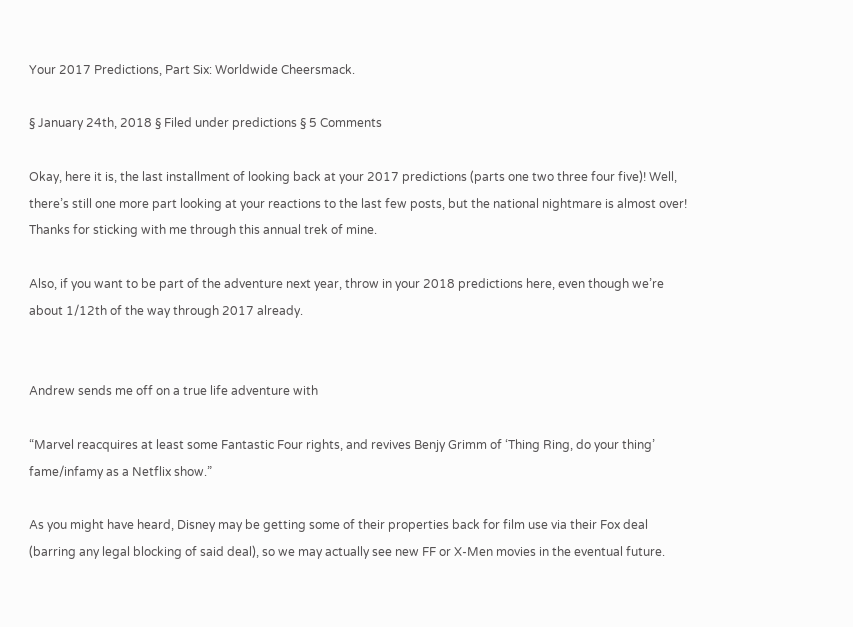Your 2017 Predictions, Part Six: Worldwide Cheersmack.

§ January 24th, 2018 § Filed under predictions § 5 Comments

Okay, here it is, the last installment of looking back at your 2017 predictions (parts one two three four five)! Well, there’s still one more part looking at your reactions to the last few posts, but the national nightmare is almost over! Thanks for sticking with me through this annual trek of mine.

Also, if you want to be part of the adventure next year, throw in your 2018 predictions here, even though we’re about 1/12th of the way through 2017 already.


Andrew sends me off on a true life adventure with

“Marvel reacquires at least some Fantastic Four rights, and revives Benjy Grimm of ‘Thing Ring, do your thing’ fame/infamy as a Netflix show.”

As you might have heard, Disney may be getting some of their properties back for film use via their Fox deal (barring any legal blocking of said deal), so we may actually see new FF or X-Men movies in the eventual future.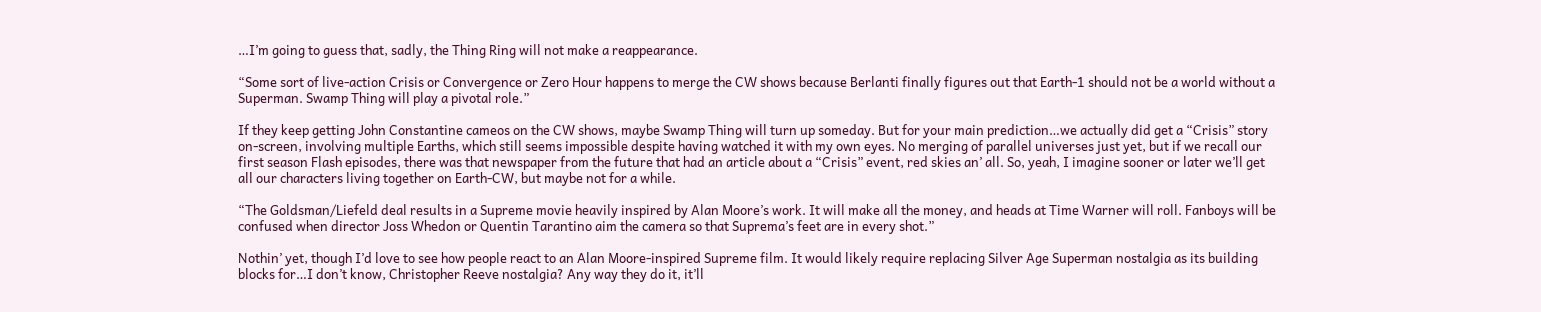…I’m going to guess that, sadly, the Thing Ring will not make a reappearance.

“Some sort of live-action Crisis or Convergence or Zero Hour happens to merge the CW shows because Berlanti finally figures out that Earth-1 should not be a world without a Superman. Swamp Thing will play a pivotal role.”

If they keep getting John Constantine cameos on the CW shows, maybe Swamp Thing will turn up someday. But for your main prediction…we actually did get a “Crisis” story on-screen, involving multiple Earths, which still seems impossible despite having watched it with my own eyes. No merging of parallel universes just yet, but if we recall our first season Flash episodes, there was that newspaper from the future that had an article about a “Crisis” event, red skies an’ all. So, yeah, I imagine sooner or later we’ll get all our characters living together on Earth-CW, but maybe not for a while.

“The Goldsman/Liefeld deal results in a Supreme movie heavily inspired by Alan Moore’s work. It will make all the money, and heads at Time Warner will roll. Fanboys will be confused when director Joss Whedon or Quentin Tarantino aim the camera so that Suprema’s feet are in every shot.”

Nothin’ yet, though I’d love to see how people react to an Alan Moore-inspired Supreme film. It would likely require replacing Silver Age Superman nostalgia as its building blocks for…I don’t know, Christopher Reeve nostalgia? Any way they do it, it’ll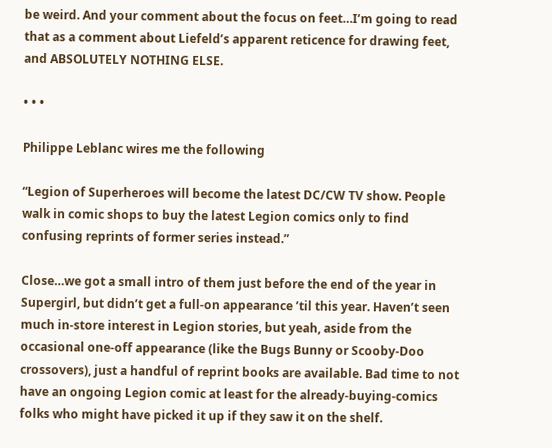be weird. And your comment about the focus on feet…I’m going to read that as a comment about Liefeld’s apparent reticence for drawing feet, and ABSOLUTELY NOTHING ELSE.

• • •

Philippe Leblanc wires me the following

“Legion of Superheroes will become the latest DC/CW TV show. People walk in comic shops to buy the latest Legion comics only to find confusing reprints of former series instead.”

Close…we got a small intro of them just before the end of the year in Supergirl, but didn’t get a full-on appearance ’til this year. Haven’t seen much in-store interest in Legion stories, but yeah, aside from the occasional one-off appearance (like the Bugs Bunny or Scooby-Doo crossovers), just a handful of reprint books are available. Bad time to not have an ongoing Legion comic at least for the already-buying-comics folks who might have picked it up if they saw it on the shelf.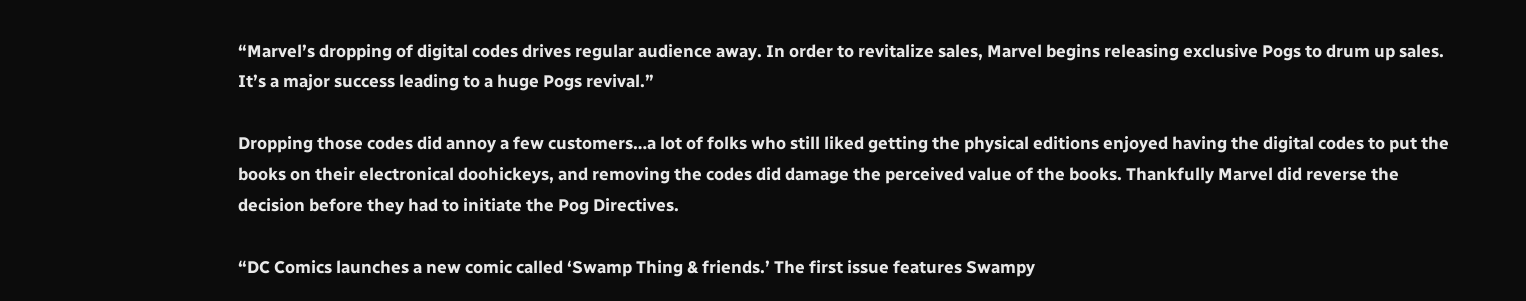“Marvel’s dropping of digital codes drives regular audience away. In order to revitalize sales, Marvel begins releasing exclusive Pogs to drum up sales. It’s a major success leading to a huge Pogs revival.”

Dropping those codes did annoy a few customers…a lot of folks who still liked getting the physical editions enjoyed having the digital codes to put the books on their electronical doohickeys, and removing the codes did damage the perceived value of the books. Thankfully Marvel did reverse the decision before they had to initiate the Pog Directives.

“DC Comics launches a new comic called ‘Swamp Thing & friends.’ The first issue features Swampy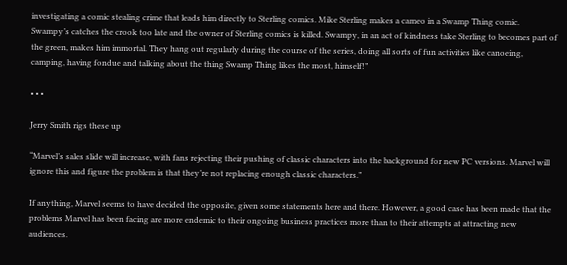investigating a comic stealing crime that leads him directly to Sterling comics. Mike Sterling makes a cameo in a Swamp Thing comic. Swampy’s catches the crook too late and the owner of Sterling comics is killed. Swampy, in an act of kindness take Sterling to becomes part of the green, makes him immortal. They hang out regularly during the course of the series, doing all sorts of fun activities like canoeing, camping, having fondue and talking about the thing Swamp Thing likes the most, himself!”

• • •

Jerry Smith rigs these up

“Marvel’s sales slide will increase, with fans rejecting their pushing of classic characters into the background for new PC versions. Marvel will ignore this and figure the problem is that they’re not replacing enough classic characters.”

If anything, Marvel seems to have decided the opposite, given some statements here and there. However, a good case has been made that the problems Marvel has been facing are more endemic to their ongoing business practices more than to their attempts at attracting new audiences.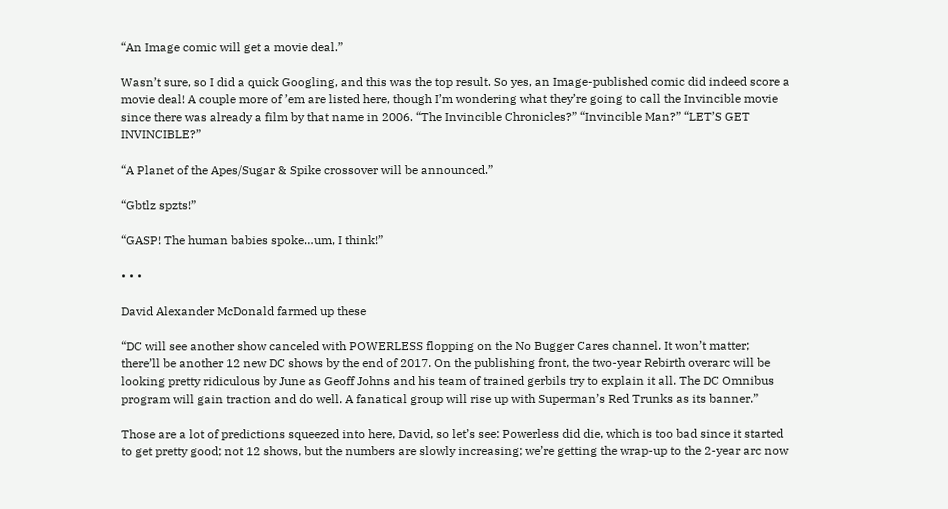“An Image comic will get a movie deal.”

Wasn’t sure, so I did a quick Googling, and this was the top result. So yes, an Image-published comic did indeed score a movie deal! A couple more of ’em are listed here, though I’m wondering what they’re going to call the Invincible movie since there was already a film by that name in 2006. “The Invincible Chronicles?” “Invincible Man?” “LET’S GET INVINCIBLE?”

“A Planet of the Apes/Sugar & Spike crossover will be announced.”

“Gbtlz spzts!”

“GASP! The human babies spoke…um, I think!”

• • •

David Alexander McDonald farmed up these

“DC will see another show canceled with POWERLESS flopping on the No Bugger Cares channel. It won’t matter; there’ll be another 12 new DC shows by the end of 2017. On the publishing front, the two-year Rebirth overarc will be looking pretty ridiculous by June as Geoff Johns and his team of trained gerbils try to explain it all. The DC Omnibus program will gain traction and do well. A fanatical group will rise up with Superman’s Red Trunks as its banner.”

Those are a lot of predictions squeezed into here, David, so let’s see: Powerless did die, which is too bad since it started to get pretty good; not 12 shows, but the numbers are slowly increasing; we’re getting the wrap-up to the 2-year arc now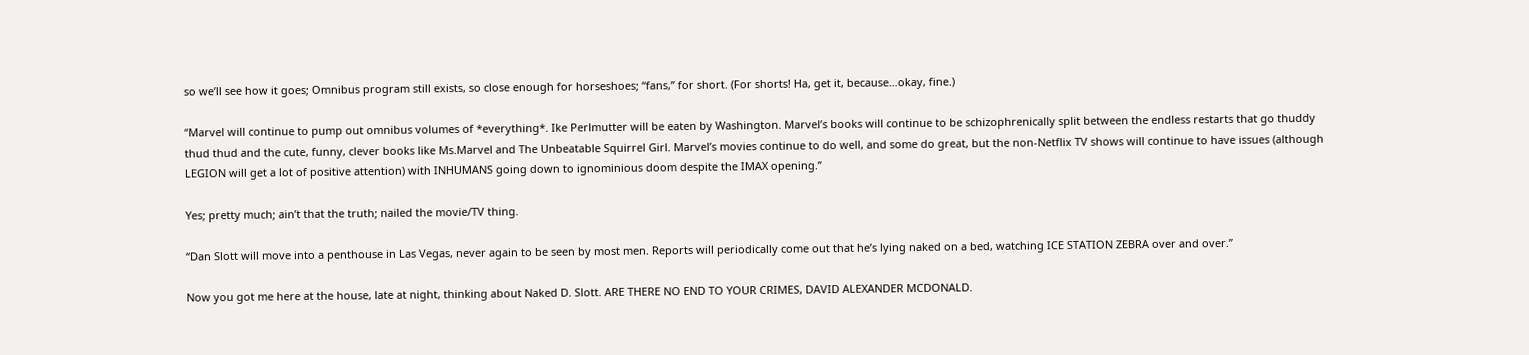so we’ll see how it goes; Omnibus program still exists, so close enough for horseshoes; “fans,” for short. (For shorts! Ha, get it, because…okay, fine.)

“Marvel will continue to pump out omnibus volumes of *everything*. Ike Perlmutter will be eaten by Washington. Marvel’s books will continue to be schizophrenically split between the endless restarts that go thuddy thud thud and the cute, funny, clever books like Ms.Marvel and The Unbeatable Squirrel Girl. Marvel’s movies continue to do well, and some do great, but the non-Netflix TV shows will continue to have issues (although LEGION will get a lot of positive attention) with INHUMANS going down to ignominious doom despite the IMAX opening.”

Yes; pretty much; ain’t that the truth; nailed the movie/TV thing.

“Dan Slott will move into a penthouse in Las Vegas, never again to be seen by most men. Reports will periodically come out that he’s lying naked on a bed, watching ICE STATION ZEBRA over and over.”

Now you got me here at the house, late at night, thinking about Naked D. Slott. ARE THERE NO END TO YOUR CRIMES, DAVID ALEXANDER MCDONALD.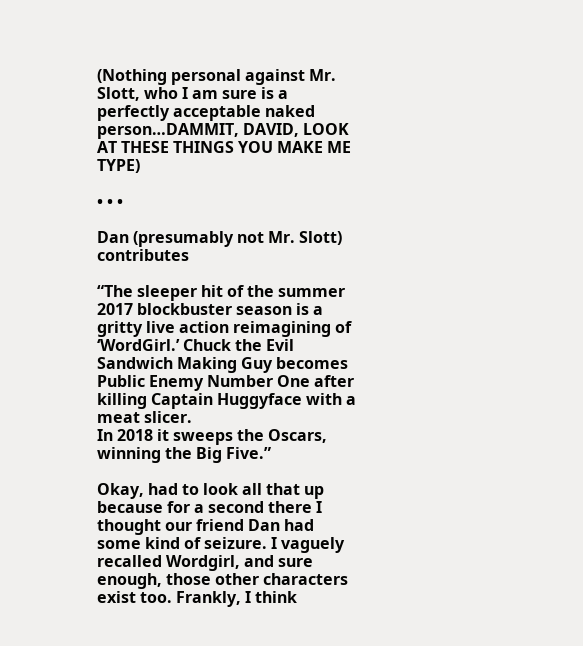(Nothing personal against Mr. Slott, who I am sure is a perfectly acceptable naked person…DAMMIT, DAVID, LOOK AT THESE THINGS YOU MAKE ME TYPE)

• • •

Dan (presumably not Mr. Slott) contributes

“The sleeper hit of the summer 2017 blockbuster season is a gritty live action reimagining of ‘WordGirl.’ Chuck the Evil Sandwich Making Guy becomes Public Enemy Number One after killing Captain Huggyface with a meat slicer.
In 2018 it sweeps the Oscars, winning the Big Five.”

Okay, had to look all that up because for a second there I thought our friend Dan had some kind of seizure. I vaguely recalled Wordgirl, and sure enough, those other characters exist too. Frankly, I think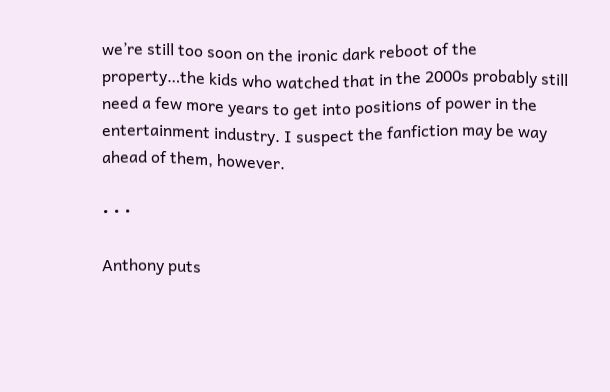we’re still too soon on the ironic dark reboot of the property…the kids who watched that in the 2000s probably still need a few more years to get into positions of power in the entertainment industry. I suspect the fanfiction may be way ahead of them, however.

• • •

Anthony puts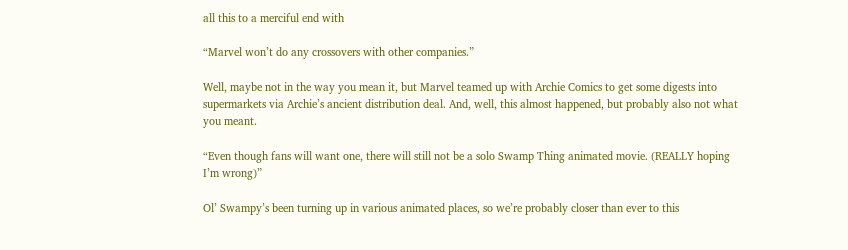all this to a merciful end with

“Marvel won’t do any crossovers with other companies.”

Well, maybe not in the way you mean it, but Marvel teamed up with Archie Comics to get some digests into supermarkets via Archie’s ancient distribution deal. And, well, this almost happened, but probably also not what you meant.

“Even though fans will want one, there will still not be a solo Swamp Thing animated movie. (REALLY hoping I’m wrong)”

Ol’ Swampy’s been turning up in various animated places, so we’re probably closer than ever to this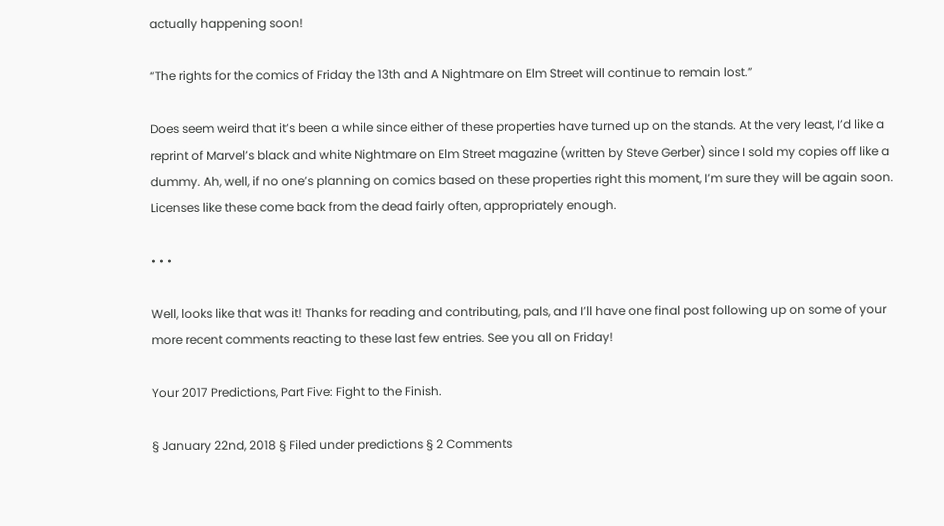actually happening soon!

“The rights for the comics of Friday the 13th and A Nightmare on Elm Street will continue to remain lost.”

Does seem weird that it’s been a while since either of these properties have turned up on the stands. At the very least, I’d like a reprint of Marvel’s black and white Nightmare on Elm Street magazine (written by Steve Gerber) since I sold my copies off like a dummy. Ah, well, if no one’s planning on comics based on these properties right this moment, I’m sure they will be again soon. Licenses like these come back from the dead fairly often, appropriately enough.

• • •

Well, looks like that was it! Thanks for reading and contributing, pals, and I’ll have one final post following up on some of your more recent comments reacting to these last few entries. See you all on Friday!

Your 2017 Predictions, Part Five: Fight to the Finish.

§ January 22nd, 2018 § Filed under predictions § 2 Comments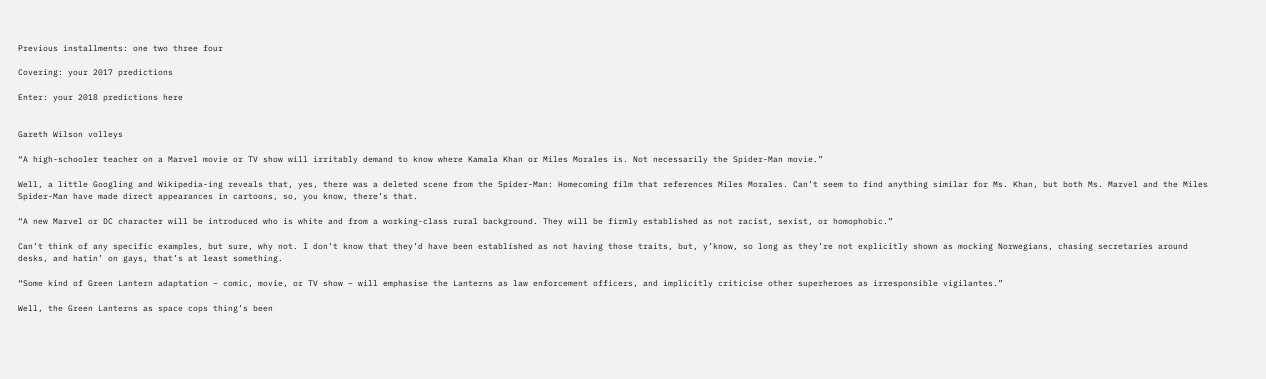Previous installments: one two three four

Covering: your 2017 predictions

Enter: your 2018 predictions here


Gareth Wilson volleys

“A high-schooler teacher on a Marvel movie or TV show will irritably demand to know where Kamala Khan or Miles Morales is. Not necessarily the Spider-Man movie.”

Well, a little Googling and Wikipedia-ing reveals that, yes, there was a deleted scene from the Spider-Man: Homecoming film that references Miles Morales. Can’t seem to find anything similar for Ms. Khan, but both Ms. Marvel and the Miles Spider-Man have made direct appearances in cartoons, so, you know, there’s that.

“A new Marvel or DC character will be introduced who is white and from a working-class rural background. They will be firmly established as not racist, sexist, or homophobic.”

Can’t think of any specific examples, but sure, why not. I don’t know that they’d have been established as not having those traits, but, y’know, so long as they’re not explicitly shown as mocking Norwegians, chasing secretaries around desks, and hatin’ on gays, that’s at least something.

“Some kind of Green Lantern adaptation – comic, movie, or TV show – will emphasise the Lanterns as law enforcement officers, and implicitly criticise other superheroes as irresponsible vigilantes.”

Well, the Green Lanterns as space cops thing’s been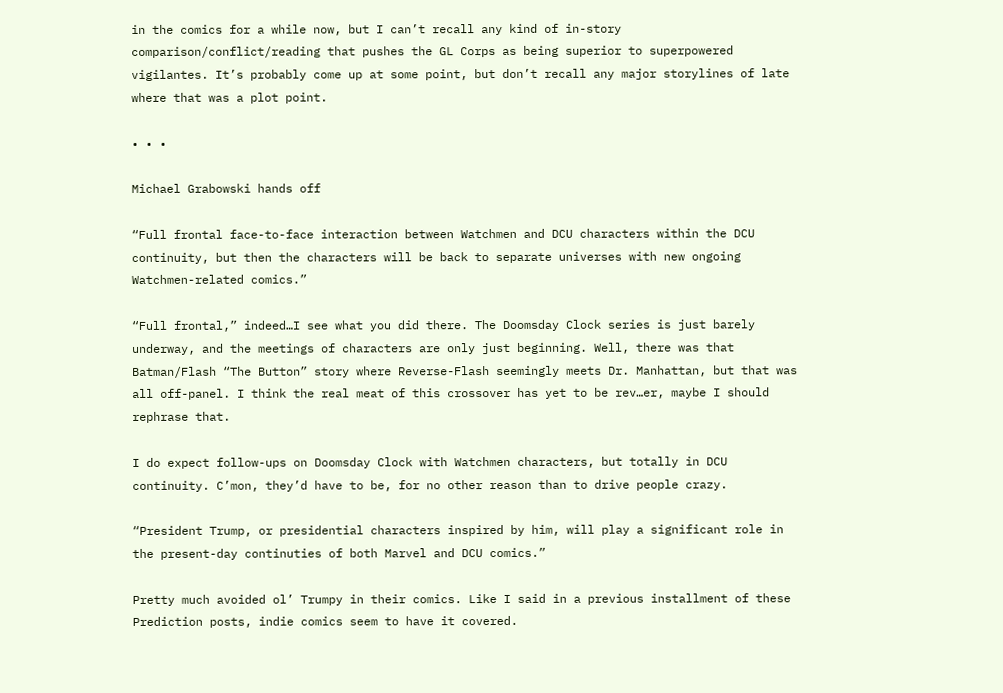in the comics for a while now, but I can’t recall any kind of in-story comparison/conflict/reading that pushes the GL Corps as being superior to superpowered vigilantes. It’s probably come up at some point, but don’t recall any major storylines of late where that was a plot point.

• • •

Michael Grabowski hands off

“Full frontal face-to-face interaction between Watchmen and DCU characters within the DCU continuity, but then the characters will be back to separate universes with new ongoing Watchmen-related comics.”

“Full frontal,” indeed…I see what you did there. The Doomsday Clock series is just barely underway, and the meetings of characters are only just beginning. Well, there was that Batman/Flash “The Button” story where Reverse-Flash seemingly meets Dr. Manhattan, but that was all off-panel. I think the real meat of this crossover has yet to be rev…er, maybe I should rephrase that.

I do expect follow-ups on Doomsday Clock with Watchmen characters, but totally in DCU continuity. C’mon, they’d have to be, for no other reason than to drive people crazy.

“President Trump, or presidential characters inspired by him, will play a significant role in the present-day continuties of both Marvel and DCU comics.”

Pretty much avoided ol’ Trumpy in their comics. Like I said in a previous installment of these Prediction posts, indie comics seem to have it covered.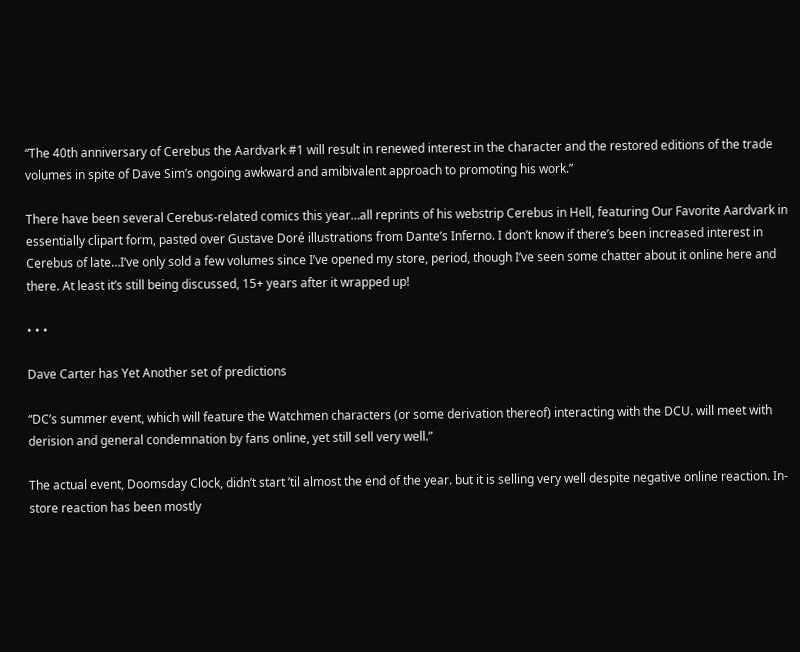“The 40th anniversary of Cerebus the Aardvark #1 will result in renewed interest in the character and the restored editions of the trade volumes in spite of Dave Sim’s ongoing awkward and amibivalent approach to promoting his work.”

There have been several Cerebus-related comics this year…all reprints of his webstrip Cerebus in Hell, featuring Our Favorite Aardvark in essentially clipart form, pasted over Gustave Doré illustrations from Dante’s Inferno. I don’t know if there’s been increased interest in Cerebus of late…I’ve only sold a few volumes since I’ve opened my store, period, though I’ve seen some chatter about it online here and there. At least it’s still being discussed, 15+ years after it wrapped up!

• • •

Dave Carter has Yet Another set of predictions

“DC’s summer event, which will feature the Watchmen characters (or some derivation thereof) interacting with the DCU. will meet with derision and general condemnation by fans online, yet still sell very well.”

The actual event, Doomsday Clock, didn’t start ’til almost the end of the year. but it is selling very well despite negative online reaction. In-store reaction has been mostly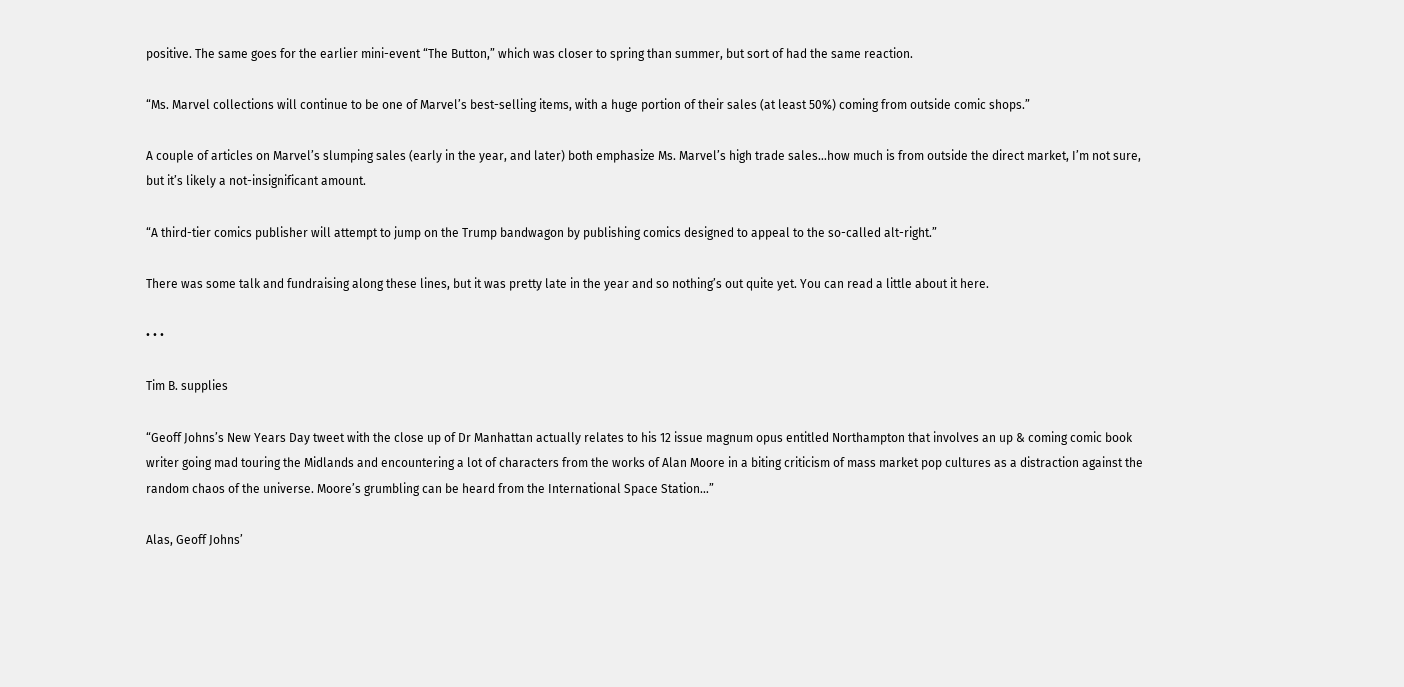positive. The same goes for the earlier mini-event “The Button,” which was closer to spring than summer, but sort of had the same reaction.

“Ms. Marvel collections will continue to be one of Marvel’s best-selling items, with a huge portion of their sales (at least 50%) coming from outside comic shops.”

A couple of articles on Marvel’s slumping sales (early in the year, and later) both emphasize Ms. Marvel’s high trade sales…how much is from outside the direct market, I’m not sure, but it’s likely a not-insignificant amount.

“A third-tier comics publisher will attempt to jump on the Trump bandwagon by publishing comics designed to appeal to the so-called alt-right.”

There was some talk and fundraising along these lines, but it was pretty late in the year and so nothing’s out quite yet. You can read a little about it here.

• • •

Tim B. supplies

“Geoff Johns’s New Years Day tweet with the close up of Dr Manhattan actually relates to his 12 issue magnum opus entitled Northampton that involves an up & coming comic book writer going mad touring the Midlands and encountering a lot of characters from the works of Alan Moore in a biting criticism of mass market pop cultures as a distraction against the random chaos of the universe. Moore’s grumbling can be heard from the International Space Station…”

Alas, Geoff Johns’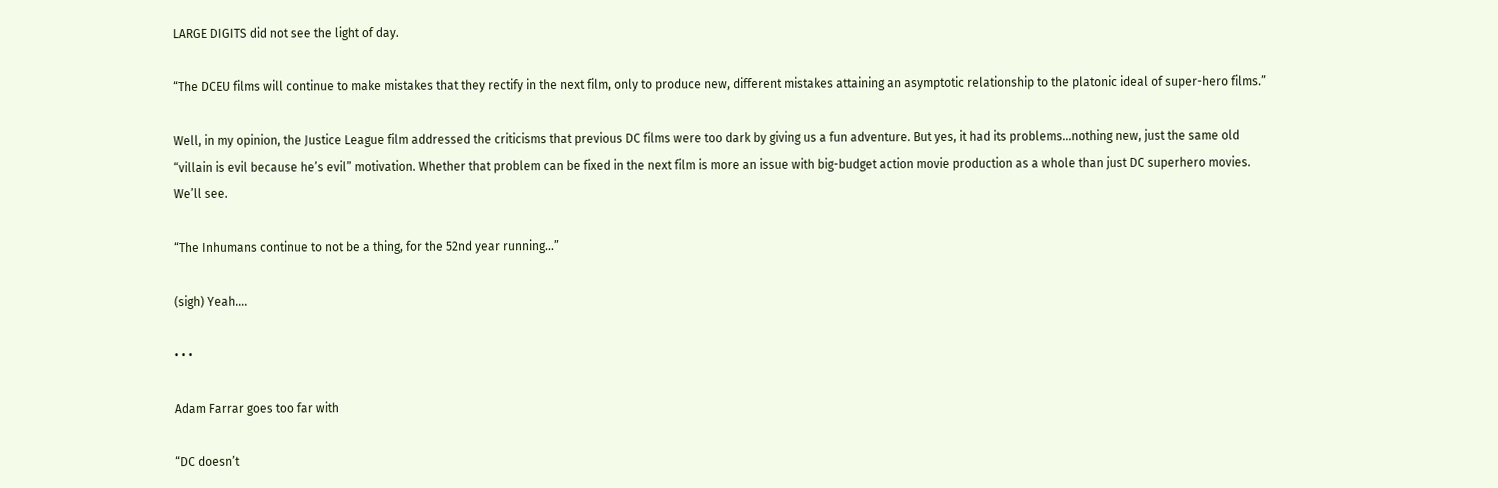LARGE DIGITS did not see the light of day.

“The DCEU films will continue to make mistakes that they rectify in the next film, only to produce new, different mistakes attaining an asymptotic relationship to the platonic ideal of super-hero films.”

Well, in my opinion, the Justice League film addressed the criticisms that previous DC films were too dark by giving us a fun adventure. But yes, it had its problems…nothing new, just the same old “villain is evil because he’s evil” motivation. Whether that problem can be fixed in the next film is more an issue with big-budget action movie production as a whole than just DC superhero movies. We’ll see.

“The Inhumans continue to not be a thing, for the 52nd year running…”

(sigh) Yeah….

• • •

Adam Farrar goes too far with

“DC doesn’t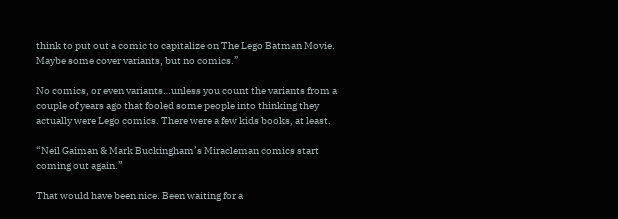think to put out a comic to capitalize on The Lego Batman Movie. Maybe some cover variants, but no comics.”

No comics, or even variants…unless you count the variants from a couple of years ago that fooled some people into thinking they actually were Lego comics. There were a few kids books, at least.

“Neil Gaiman & Mark Buckingham’s Miracleman comics start coming out again.”

That would have been nice. Been waiting for a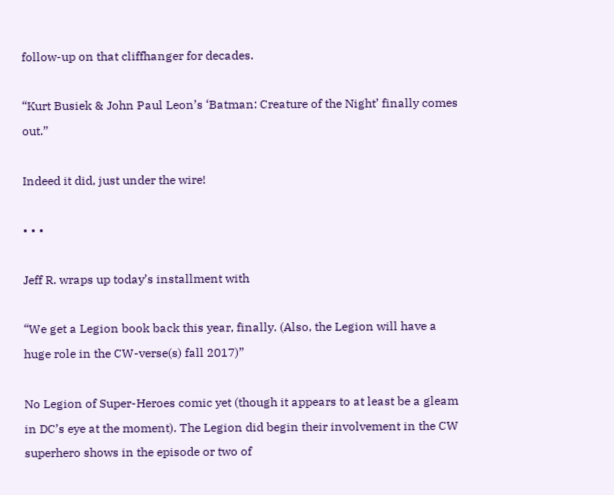follow-up on that cliffhanger for decades.

“Kurt Busiek & John Paul Leon’s ‘Batman: Creature of the Night’ finally comes out.”

Indeed it did, just under the wire!

• • •

Jeff R. wraps up today’s installment with

“We get a Legion book back this year, finally. (Also, the Legion will have a huge role in the CW-verse(s) fall 2017)”

No Legion of Super-Heroes comic yet (though it appears to at least be a gleam in DC’s eye at the moment). The Legion did begin their involvement in the CW superhero shows in the episode or two of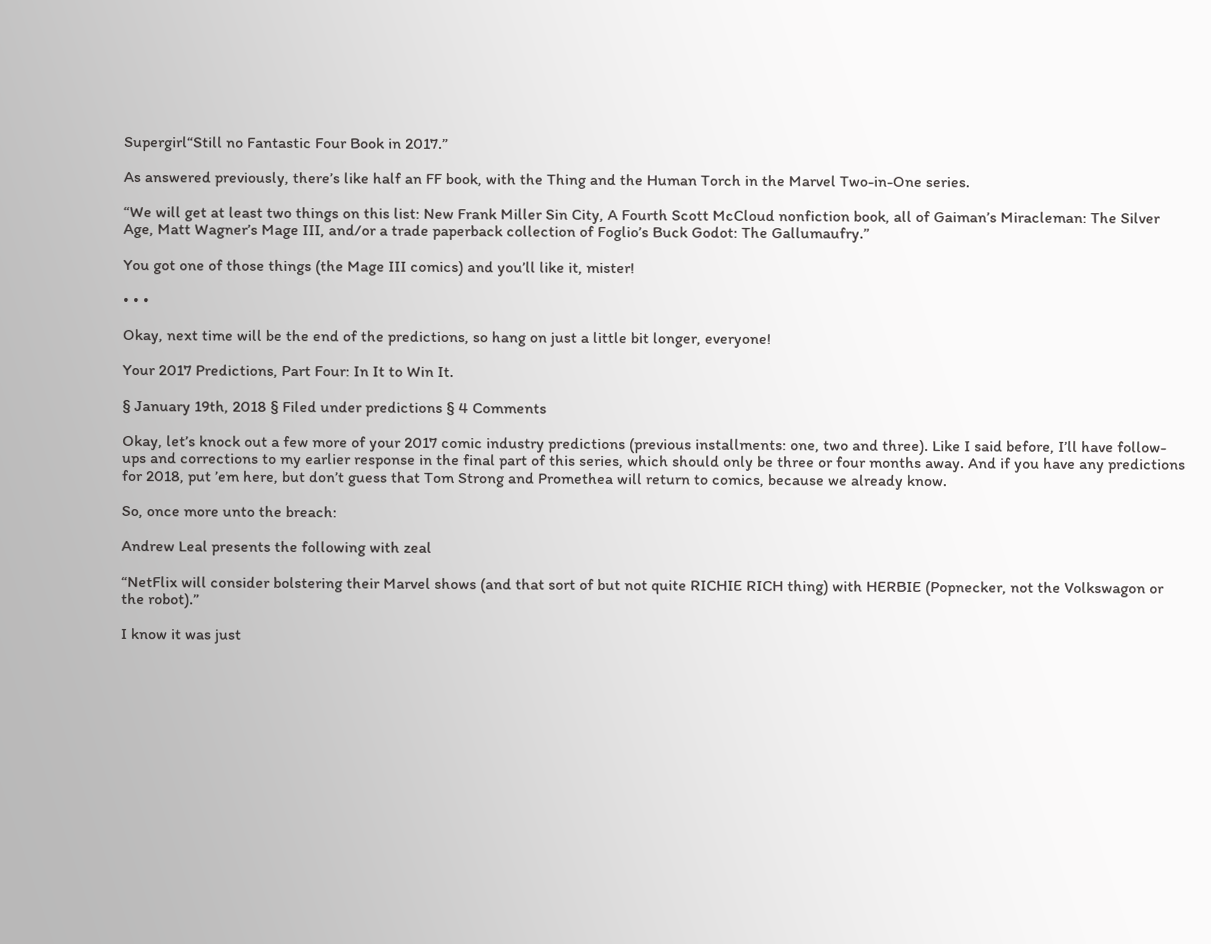Supergirl“Still no Fantastic Four Book in 2017.”

As answered previously, there’s like half an FF book, with the Thing and the Human Torch in the Marvel Two-in-One series.

“We will get at least two things on this list: New Frank Miller Sin City, A Fourth Scott McCloud nonfiction book, all of Gaiman’s Miracleman: The Silver Age, Matt Wagner’s Mage III, and/or a trade paperback collection of Foglio’s Buck Godot: The Gallumaufry.”

You got one of those things (the Mage III comics) and you’ll like it, mister!

• • •

Okay, next time will be the end of the predictions, so hang on just a little bit longer, everyone!

Your 2017 Predictions, Part Four: In It to Win It.

§ January 19th, 2018 § Filed under predictions § 4 Comments

Okay, let’s knock out a few more of your 2017 comic industry predictions (previous installments: one, two and three). Like I said before, I’ll have follow-ups and corrections to my earlier response in the final part of this series, which should only be three or four months away. And if you have any predictions for 2018, put ’em here, but don’t guess that Tom Strong and Promethea will return to comics, because we already know.

So, once more unto the breach:

Andrew Leal presents the following with zeal

“NetFlix will consider bolstering their Marvel shows (and that sort of but not quite RICHIE RICH thing) with HERBIE (Popnecker, not the Volkswagon or the robot).”

I know it was just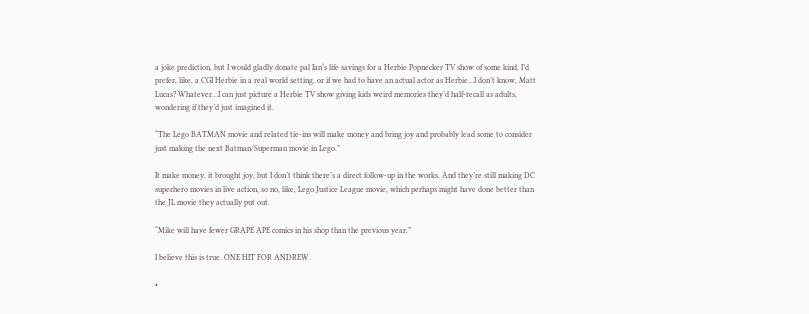a joke prediction, but I would gladly donate pal Ian‘s life savings for a Herbie Popnecker TV show of some kind. I’d prefer, like, a CGI Herbie in a real world setting, or if we had to have an actual actor as Herbie…I don’t know, Matt Lucas? Whatever…I can just picture a Herbie TV show giving kids weird memories they’d half-recall as adults, wondering if they’d just imagined it.

“The Lego BATMAN movie and related tie-ins will make money and bring joy and probably lead some to consider just making the next Batman/Superman movie in Lego.”

It make money, it brought joy, but I don’t think there’s a direct follow-up in the works. And they’re still making DC superhero movies in live action, so no, like, Lego Justice League movie, which perhaps might have done better than the JL movie they actually put out.

“Mike will have fewer GRAPE APE comics in his shop than the previous year.”

I believe this is true. ONE HIT FOR ANDREW.

•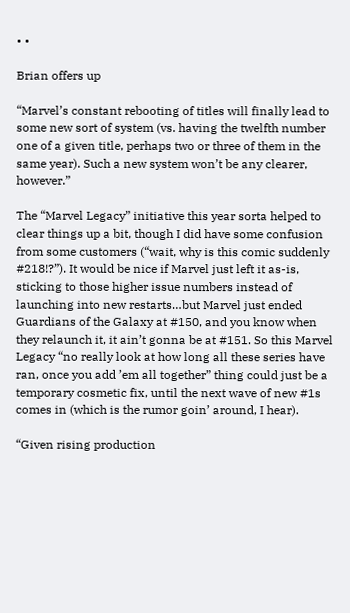• •

Brian offers up

“Marvel’s constant rebooting of titles will finally lead to some new sort of system (vs. having the twelfth number one of a given title, perhaps two or three of them in the same year). Such a new system won’t be any clearer, however.”

The “Marvel Legacy” initiative this year sorta helped to clear things up a bit, though I did have some confusion from some customers (“wait, why is this comic suddenly #218!?”). It would be nice if Marvel just left it as-is, sticking to those higher issue numbers instead of launching into new restarts…but Marvel just ended Guardians of the Galaxy at #150, and you know when they relaunch it, it ain’t gonna be at #151. So this Marvel Legacy “no really look at how long all these series have ran, once you add ’em all together” thing could just be a temporary cosmetic fix, until the next wave of new #1s comes in (which is the rumor goin’ around, I hear).

“Given rising production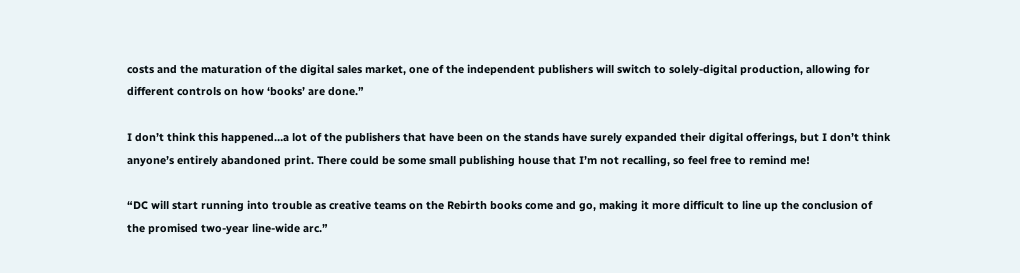costs and the maturation of the digital sales market, one of the independent publishers will switch to solely-digital production, allowing for different controls on how ‘books’ are done.”

I don’t think this happened…a lot of the publishers that have been on the stands have surely expanded their digital offerings, but I don’t think anyone’s entirely abandoned print. There could be some small publishing house that I’m not recalling, so feel free to remind me!

“DC will start running into trouble as creative teams on the Rebirth books come and go, making it more difficult to line up the conclusion of the promised two-year line-wide arc.”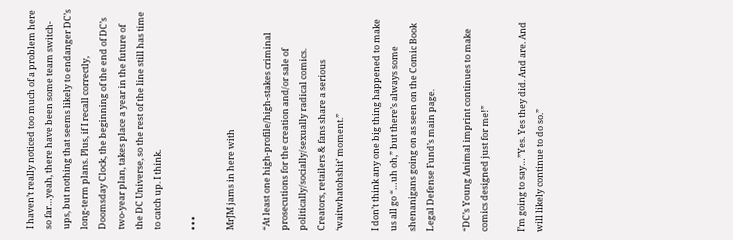I haven’t really noticed too much of a problem here so far…yeah, there have been some team switch-ups, but nothing that seems likely to endanger DC’s long-term plans. Plus, if I recall correctly, Doomsday Clock, the beginning of the end of DC’s two-year plan, takes place a year in the future of the DC Universe, so the rest of the line still has time to catch up. I think.

• • •

MrJM jams in here with

“At least one high-profile/high-stakes criminal prosecutions for the creation and/or sale of politically/socially/sexually radical comics. Creators, retailers & fans share a serious ‘waitwhatohshit’ moment.”

I don’t think any one big thing happened to make us all go “…uh oh,” but there’s always some shenanigans going on as seen on the Comic Book Legal Defense Fund’s main page.

“DC’s Young Animal imprint continues to make comics designed just for me!”

I’m going to say…”Yes. Yes they did. And are. And will likely continue to do so.”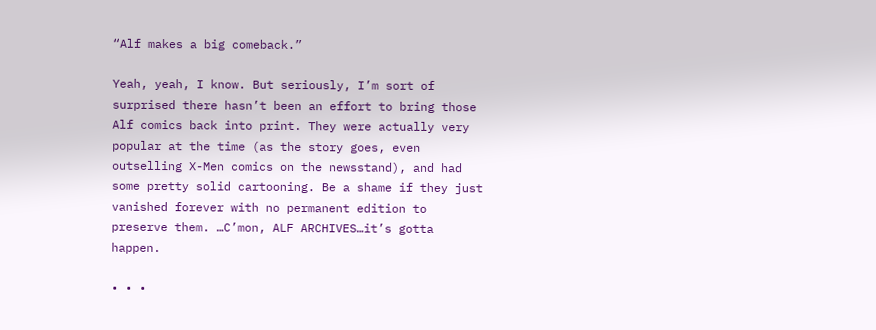“Alf makes a big comeback.”

Yeah, yeah, I know. But seriously, I’m sort of surprised there hasn’t been an effort to bring those Alf comics back into print. They were actually very popular at the time (as the story goes, even outselling X-Men comics on the newsstand), and had some pretty solid cartooning. Be a shame if they just vanished forever with no permanent edition to preserve them. …C’mon, ALF ARCHIVES…it’s gotta happen.

• • •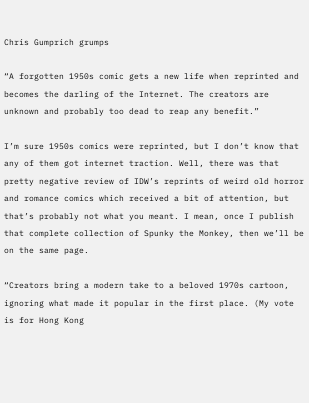Chris Gumprich grumps

“A forgotten 1950s comic gets a new life when reprinted and becomes the darling of the Internet. The creators are unknown and probably too dead to reap any benefit.”

I’m sure 1950s comics were reprinted, but I don’t know that any of them got internet traction. Well, there was that pretty negative review of IDW’s reprints of weird old horror and romance comics which received a bit of attention, but that’s probably not what you meant. I mean, once I publish that complete collection of Spunky the Monkey, then we’ll be on the same page.

“Creators bring a modern take to a beloved 1970s cartoon, ignoring what made it popular in the first place. (My vote is for Hong Kong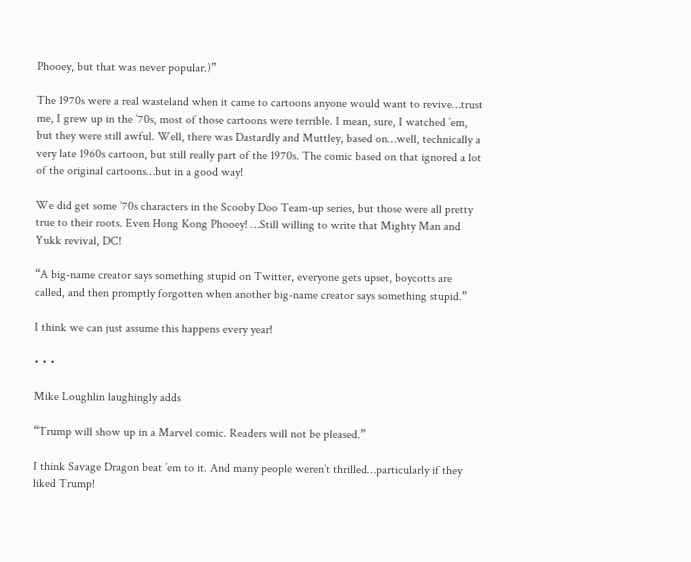Phooey, but that was never popular.)”

The 1970s were a real wasteland when it came to cartoons anyone would want to revive…trust me, I grew up in the ’70s, most of those cartoons were terrible. I mean, sure, I watched ’em, but they were still awful. Well, there was Dastardly and Muttley, based on…well, technically a very late 1960s cartoon, but still really part of the 1970s. The comic based on that ignored a lot of the original cartoons…but in a good way!

We did get some ’70s characters in the Scooby Doo Team-up series, but those were all pretty true to their roots. Even Hong Kong Phooey! …Still willing to write that Mighty Man and Yukk revival, DC!

“A big-name creator says something stupid on Twitter, everyone gets upset, boycotts are called, and then promptly forgotten when another big-name creator says something stupid.”

I think we can just assume this happens every year!

• • •

Mike Loughlin laughingly adds

“Trump will show up in a Marvel comic. Readers will not be pleased.”

I think Savage Dragon beat ’em to it. And many people weren’t thrilled…particularly if they liked Trump!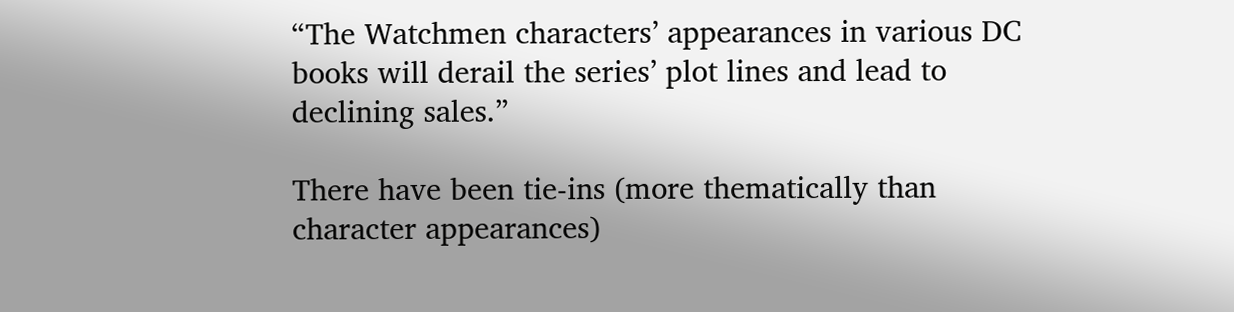“The Watchmen characters’ appearances in various DC books will derail the series’ plot lines and lead to declining sales.”

There have been tie-ins (more thematically than character appearances)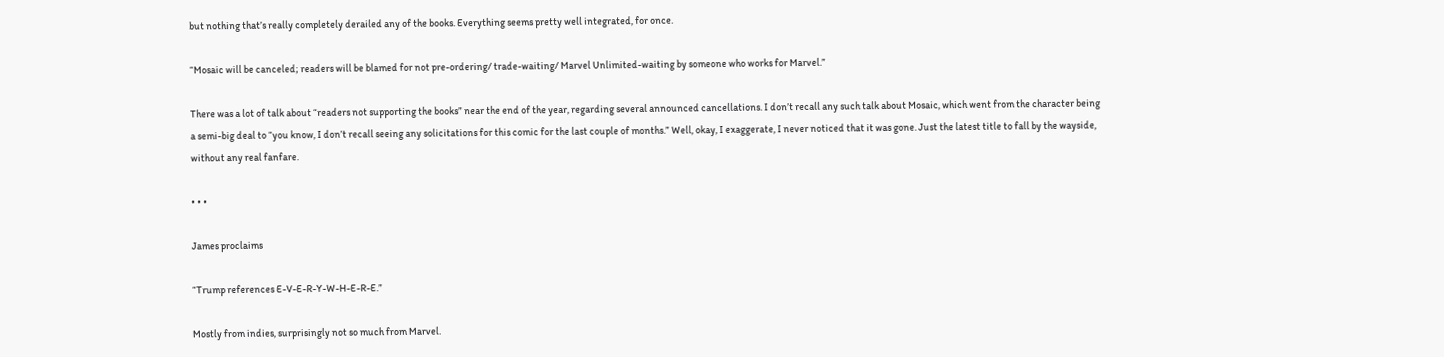but nothing that’s really completely derailed any of the books. Everything seems pretty well integrated, for once.

“Mosaic will be canceled; readers will be blamed for not pre-ordering/ trade-waiting/ Marvel Unlimited-waiting by someone who works for Marvel.”

There was a lot of talk about “readers not supporting the books” near the end of the year, regarding several announced cancellations. I don’t recall any such talk about Mosaic, which went from the character being a semi-big deal to “you know, I don’t recall seeing any solicitations for this comic for the last couple of months.” Well, okay, I exaggerate, I never noticed that it was gone. Just the latest title to fall by the wayside, without any real fanfare.

• • •

James proclaims

“Trump references E-V-E-R-Y-W-H-E-R-E.”

Mostly from indies, surprisingly not so much from Marvel.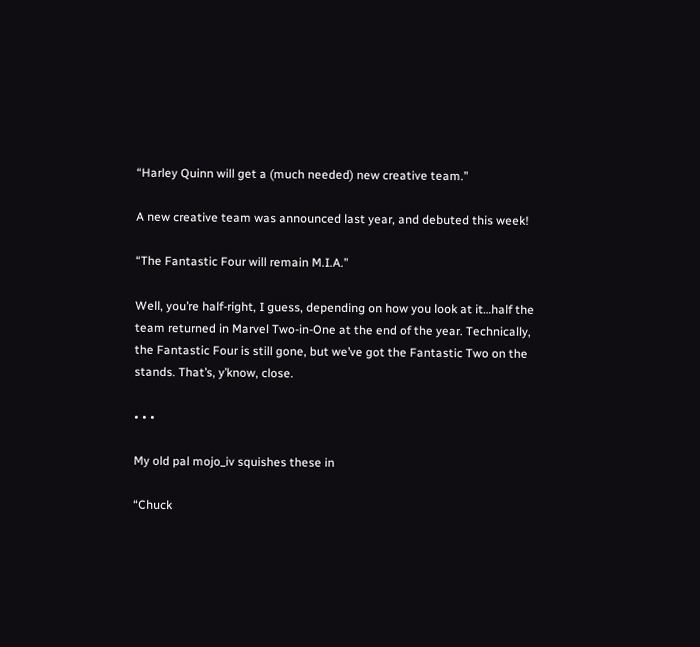“Harley Quinn will get a (much needed) new creative team.”

A new creative team was announced last year, and debuted this week!

“The Fantastic Four will remain M.I.A.”

Well, you’re half-right, I guess, depending on how you look at it…half the team returned in Marvel Two-in-One at the end of the year. Technically, the Fantastic Four is still gone, but we’ve got the Fantastic Two on the stands. That’s, y’know, close.

• • •

My old pal mojo_iv squishes these in

“Chuck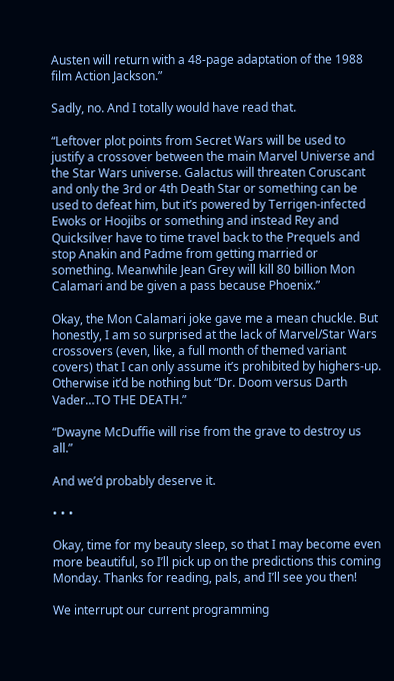Austen will return with a 48-page adaptation of the 1988 film Action Jackson.”

Sadly, no. And I totally would have read that.

“Leftover plot points from Secret Wars will be used to justify a crossover between the main Marvel Universe and the Star Wars universe. Galactus will threaten Coruscant and only the 3rd or 4th Death Star or something can be used to defeat him, but it’s powered by Terrigen-infected Ewoks or Hoojibs or something and instead Rey and Quicksilver have to time travel back to the Prequels and stop Anakin and Padme from getting married or something. Meanwhile Jean Grey will kill 80 billion Mon Calamari and be given a pass because Phoenix.”

Okay, the Mon Calamari joke gave me a mean chuckle. But honestly, I am so surprised at the lack of Marvel/Star Wars crossovers (even, like, a full month of themed variant covers) that I can only assume it’s prohibited by highers-up. Otherwise it’d be nothing but “Dr. Doom versus Darth Vader…TO THE DEATH.”

“Dwayne McDuffie will rise from the grave to destroy us all.”

And we’d probably deserve it.

• • •

Okay, time for my beauty sleep, so that I may become even more beautiful, so I’ll pick up on the predictions this coming Monday. Thanks for reading, pals, and I’ll see you then!

We interrupt our current programming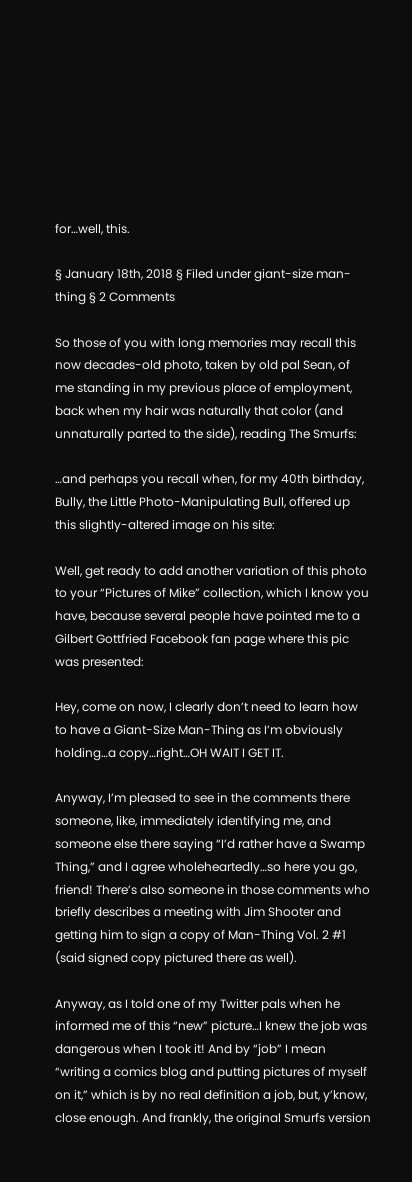for…well, this.

§ January 18th, 2018 § Filed under giant-size man-thing § 2 Comments

So those of you with long memories may recall this now decades-old photo, taken by old pal Sean, of me standing in my previous place of employment, back when my hair was naturally that color (and unnaturally parted to the side), reading The Smurfs:

…and perhaps you recall when, for my 40th birthday, Bully, the Little Photo-Manipulating Bull, offered up this slightly-altered image on his site:

Well, get ready to add another variation of this photo to your “Pictures of Mike” collection, which I know you have, because several people have pointed me to a Gilbert Gottfried Facebook fan page where this pic was presented:

Hey, come on now, I clearly don’t need to learn how to have a Giant-Size Man-Thing as I’m obviously holding…a copy…right…OH WAIT I GET IT.

Anyway, I’m pleased to see in the comments there someone, like, immediately identifying me, and someone else there saying “I’d rather have a Swamp Thing,” and I agree wholeheartedly…so here you go, friend! There’s also someone in those comments who briefly describes a meeting with Jim Shooter and getting him to sign a copy of Man-Thing Vol. 2 #1 (said signed copy pictured there as well).

Anyway, as I told one of my Twitter pals when he informed me of this “new” picture…I knew the job was dangerous when I took it! And by “job” I mean “writing a comics blog and putting pictures of myself on it,” which is by no real definition a job, but, y’know, close enough. And frankly, the original Smurfs version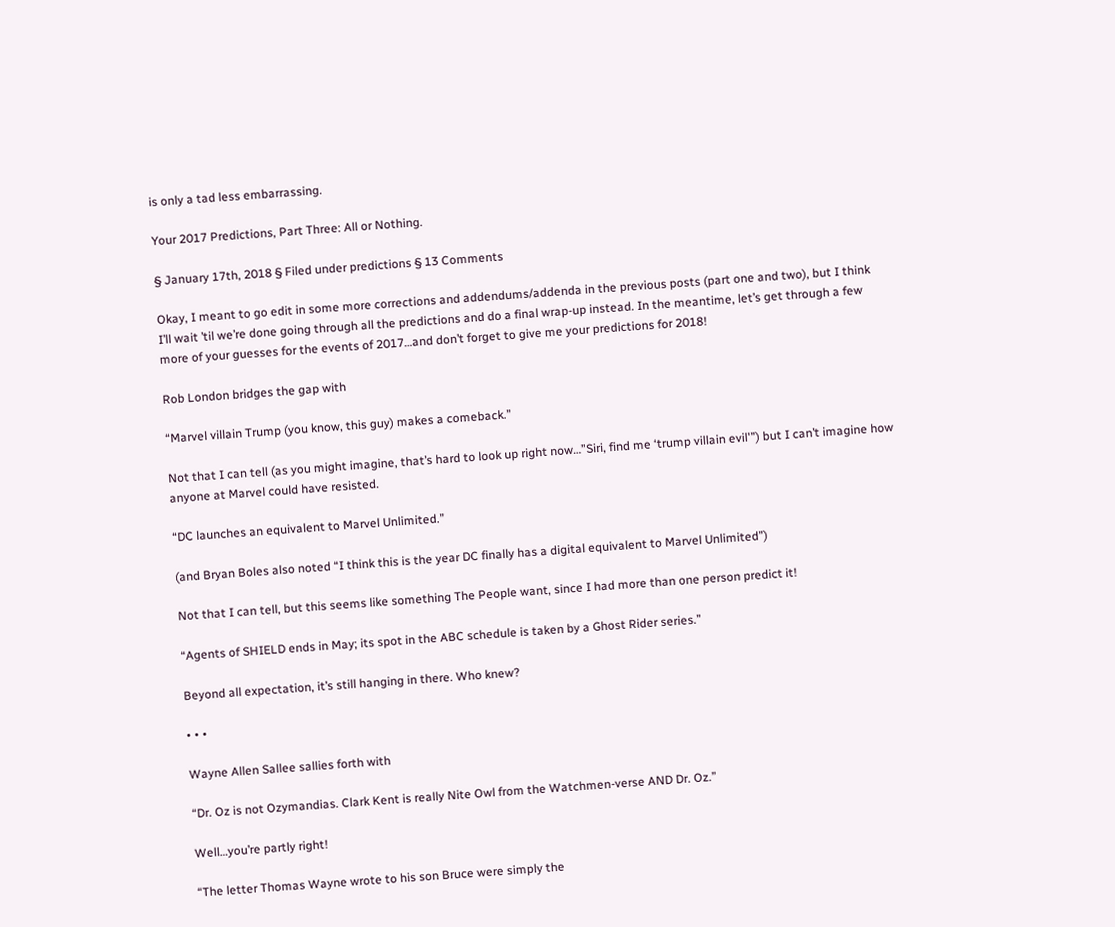is only a tad less embarrassing.

Your 2017 Predictions, Part Three: All or Nothing.

§ January 17th, 2018 § Filed under predictions § 13 Comments

Okay, I meant to go edit in some more corrections and addendums/addenda in the previous posts (part one and two), but I think I’ll wait ’til we’re done going through all the predictions and do a final wrap-up instead. In the meantime, let’s get through a few more of your guesses for the events of 2017…and don’t forget to give me your predictions for 2018!

Rob London bridges the gap with

“Marvel villain Trump (you know, this guy) makes a comeback.”

Not that I can tell (as you might imagine, that’s hard to look up right now…”Siri, find me ‘trump villain evil'”) but I can’t imagine how anyone at Marvel could have resisted.

“DC launches an equivalent to Marvel Unlimited.”

(and Bryan Boles also noted “I think this is the year DC finally has a digital equivalent to Marvel Unlimited”)

Not that I can tell, but this seems like something The People want, since I had more than one person predict it!

“Agents of SHIELD ends in May; its spot in the ABC schedule is taken by a Ghost Rider series.”

Beyond all expectation, it’s still hanging in there. Who knew?

• • •

Wayne Allen Sallee sallies forth with

“Dr. Oz is not Ozymandias. Clark Kent is really Nite Owl from the Watchmen-verse AND Dr. Oz.”

Well…you’re partly right!

“The letter Thomas Wayne wrote to his son Bruce were simply the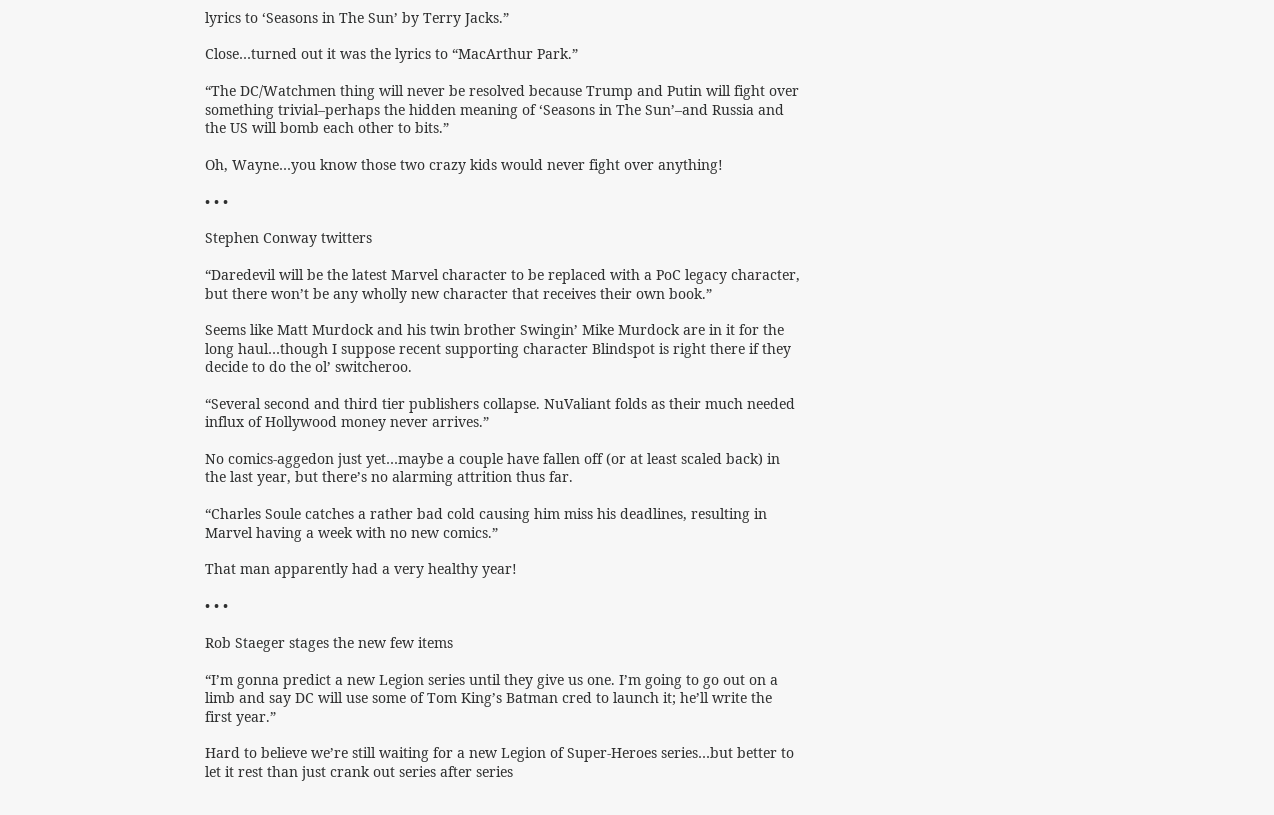lyrics to ‘Seasons in The Sun’ by Terry Jacks.”

Close…turned out it was the lyrics to “MacArthur Park.”

“The DC/Watchmen thing will never be resolved because Trump and Putin will fight over something trivial–perhaps the hidden meaning of ‘Seasons in The Sun’–and Russia and the US will bomb each other to bits.”

Oh, Wayne…you know those two crazy kids would never fight over anything!

• • •

Stephen Conway twitters

“Daredevil will be the latest Marvel character to be replaced with a PoC legacy character, but there won’t be any wholly new character that receives their own book.”

Seems like Matt Murdock and his twin brother Swingin’ Mike Murdock are in it for the long haul…though I suppose recent supporting character Blindspot is right there if they decide to do the ol’ switcheroo.

“Several second and third tier publishers collapse. NuValiant folds as their much needed influx of Hollywood money never arrives.”

No comics-aggedon just yet…maybe a couple have fallen off (or at least scaled back) in the last year, but there’s no alarming attrition thus far.

“Charles Soule catches a rather bad cold causing him miss his deadlines, resulting in Marvel having a week with no new comics.”

That man apparently had a very healthy year!

• • •

Rob Staeger stages the new few items

“I’m gonna predict a new Legion series until they give us one. I’m going to go out on a limb and say DC will use some of Tom King’s Batman cred to launch it; he’ll write the first year.”

Hard to believe we’re still waiting for a new Legion of Super-Heroes series…but better to let it rest than just crank out series after series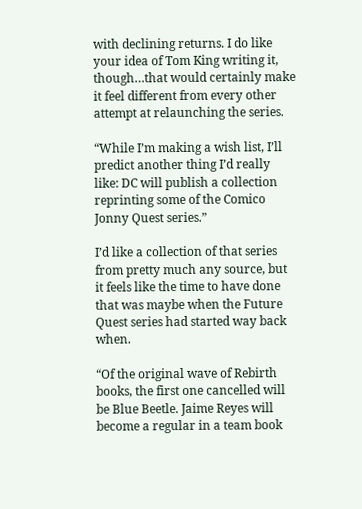with declining returns. I do like your idea of Tom King writing it, though…that would certainly make it feel different from every other attempt at relaunching the series.

“While I’m making a wish list, I’ll predict another thing I’d really like: DC will publish a collection reprinting some of the Comico Jonny Quest series.”

I’d like a collection of that series from pretty much any source, but it feels like the time to have done that was maybe when the Future Quest series had started way back when.

“Of the original wave of Rebirth books, the first one cancelled will be Blue Beetle. Jaime Reyes will become a regular in a team book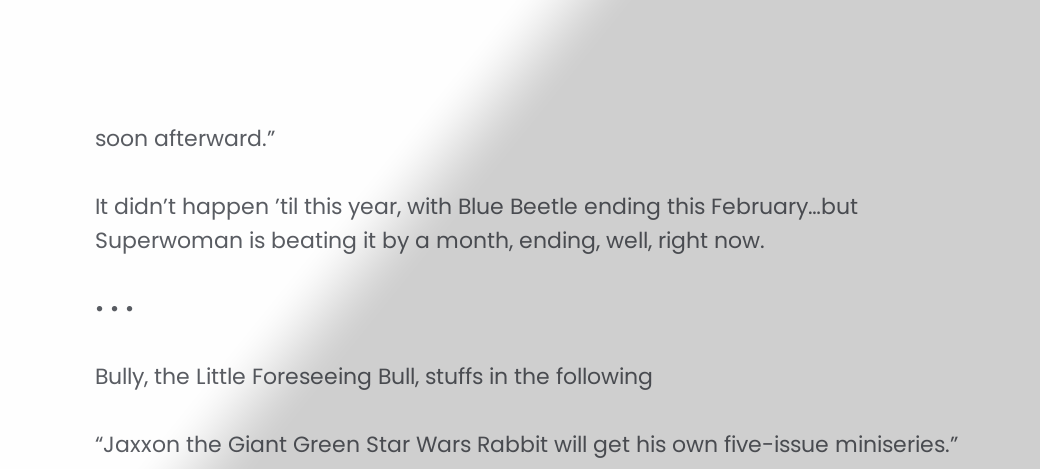soon afterward.”

It didn’t happen ’til this year, with Blue Beetle ending this February…but Superwoman is beating it by a month, ending, well, right now.

• • •

Bully, the Little Foreseeing Bull, stuffs in the following

“Jaxxon the Giant Green Star Wars Rabbit will get his own five-issue miniseries.”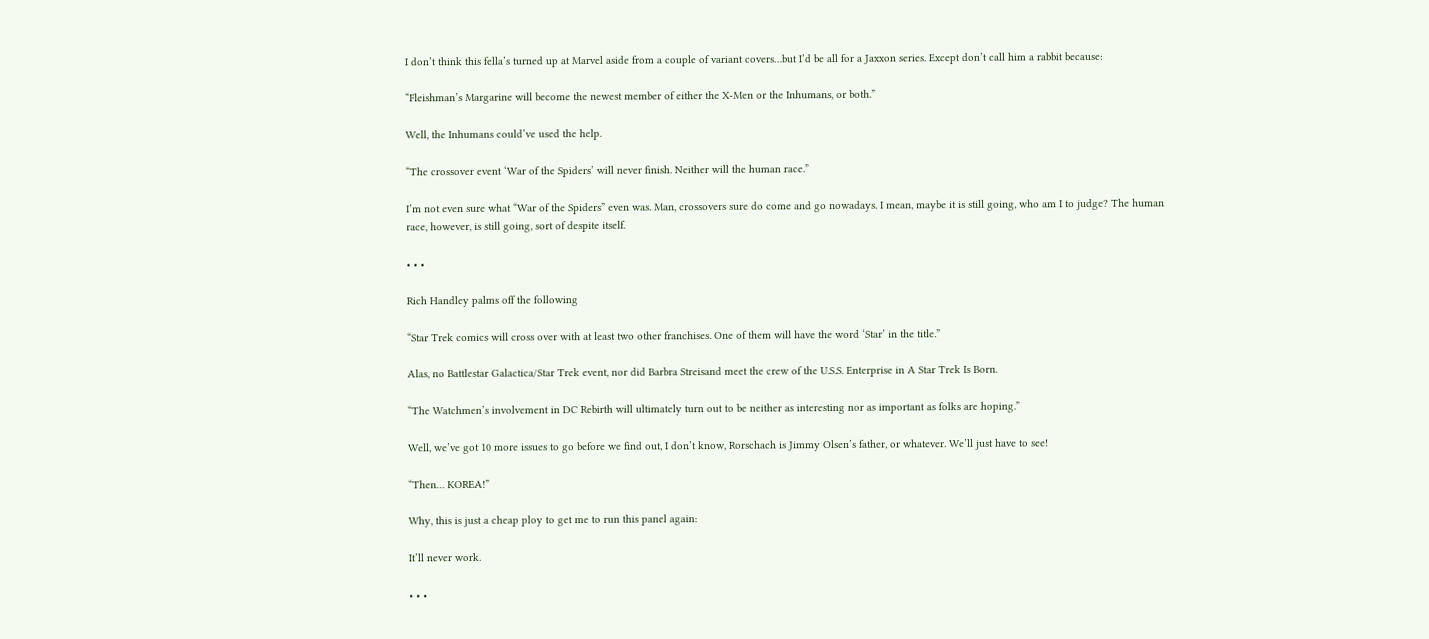I don’t think this fella’s turned up at Marvel aside from a couple of variant covers…but I’d be all for a Jaxxon series. Except don’t call him a rabbit because:

“Fleishman’s Margarine will become the newest member of either the X-Men or the Inhumans, or both.”

Well, the Inhumans could’ve used the help.

“The crossover event ‘War of the Spiders’ will never finish. Neither will the human race.”

I’m not even sure what “War of the Spiders” even was. Man, crossovers sure do come and go nowadays. I mean, maybe it is still going, who am I to judge? The human race, however, is still going, sort of despite itself.

• • •

Rich Handley palms off the following

“Star Trek comics will cross over with at least two other franchises. One of them will have the word ‘Star’ in the title.”

Alas, no Battlestar Galactica/Star Trek event, nor did Barbra Streisand meet the crew of the U.S.S. Enterprise in A Star Trek Is Born.

“The Watchmen’s involvement in DC Rebirth will ultimately turn out to be neither as interesting nor as important as folks are hoping.”

Well, we’ve got 10 more issues to go before we find out, I don’t know, Rorschach is Jimmy Olsen’s father, or whatever. We’ll just have to see!

“Then… KOREA!”

Why, this is just a cheap ploy to get me to run this panel again:

It’ll never work.

• • •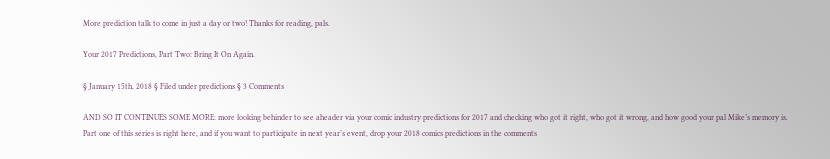More prediction talk to come in just a day or two! Thanks for reading, pals.

Your 2017 Predictions, Part Two: Bring It On Again.

§ January 15th, 2018 § Filed under predictions § 3 Comments

AND SO IT CONTINUES SOME MORE: more looking behinder to see aheader via your comic industry predictions for 2017 and checking who got it right, who got it wrong, and how good your pal Mike’s memory is. Part one of this series is right here, and if you want to participate in next year’s event, drop your 2018 comics predictions in the comments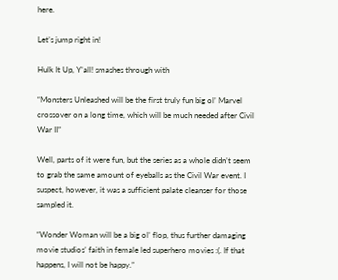here.

Let’s jump right in!

Hulk It Up, Y’all! smashes through with

“Monsters Unleashed will be the first truly fun big ol’ Marvel crossover on a long time, which will be much needed after Civil War II”

Well, parts of it were fun, but the series as a whole didn’t seem to grab the same amount of eyeballs as the Civil War event. I suspect, however, it was a sufficient palate cleanser for those sampled it.

“Wonder Woman will be a big ol’ flop, thus further damaging movie studios’ faith in female led superhero movies :(. If that happens, I will not be happy.”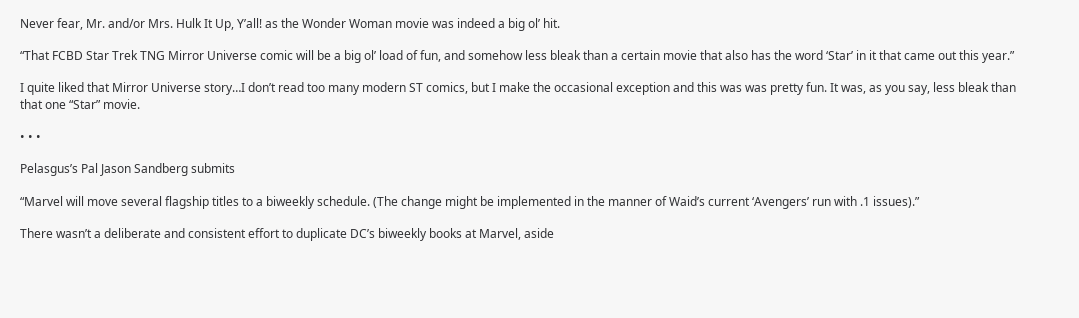Never fear, Mr. and/or Mrs. Hulk It Up, Y’all! as the Wonder Woman movie was indeed a big ol’ hit.

“That FCBD Star Trek TNG Mirror Universe comic will be a big ol’ load of fun, and somehow less bleak than a certain movie that also has the word ‘Star’ in it that came out this year.”

I quite liked that Mirror Universe story…I don’t read too many modern ST comics, but I make the occasional exception and this was was pretty fun. It was, as you say, less bleak than that one “Star” movie.

• • •

Pelasgus’s Pal Jason Sandberg submits

“Marvel will move several flagship titles to a biweekly schedule. (The change might be implemented in the manner of Waid’s current ‘Avengers’ run with .1 issues).”

There wasn’t a deliberate and consistent effort to duplicate DC’s biweekly books at Marvel, aside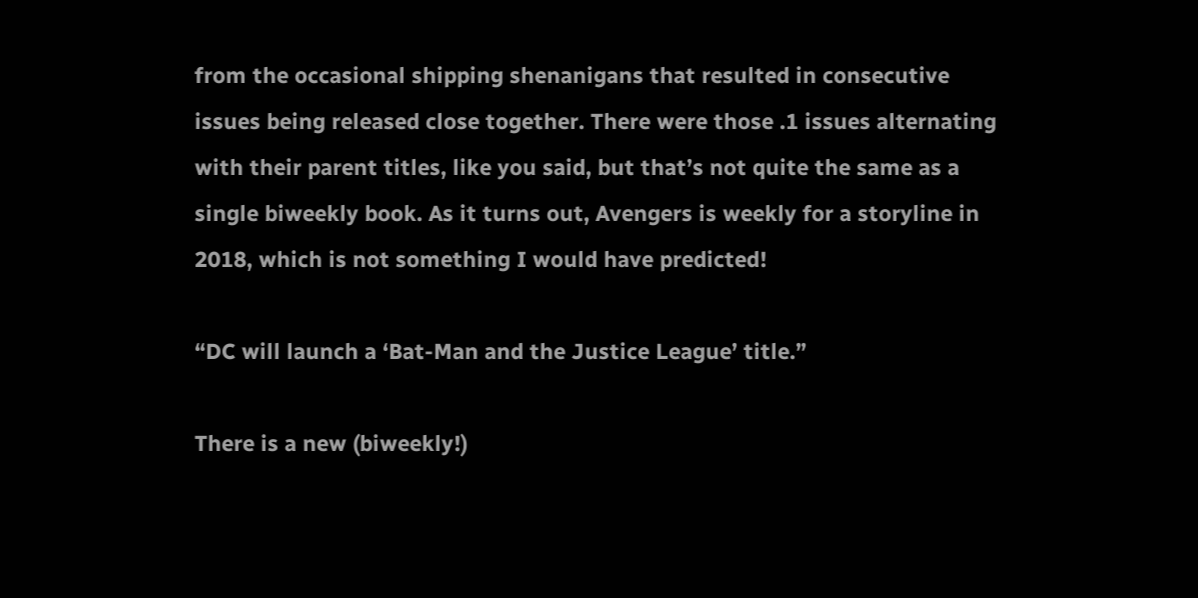from the occasional shipping shenanigans that resulted in consecutive issues being released close together. There were those .1 issues alternating with their parent titles, like you said, but that’s not quite the same as a single biweekly book. As it turns out, Avengers is weekly for a storyline in 2018, which is not something I would have predicted!

“DC will launch a ‘Bat-Man and the Justice League’ title.”

There is a new (biweekly!)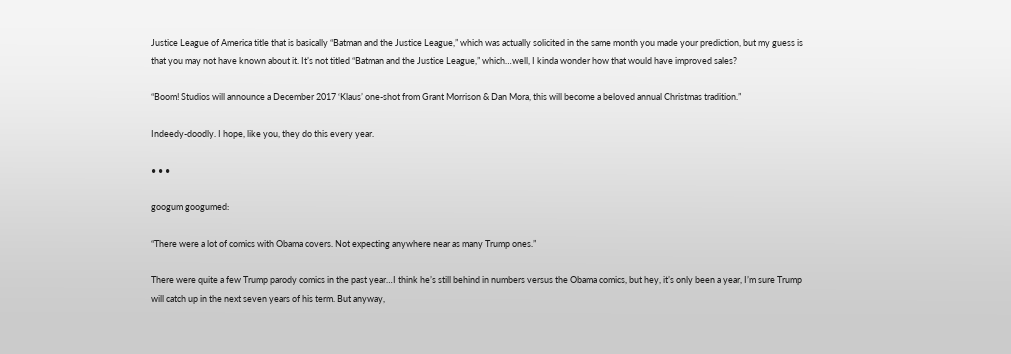Justice League of America title that is basically “Batman and the Justice League,” which was actually solicited in the same month you made your prediction, but my guess is that you may not have known about it. It’s not titled “Batman and the Justice League,” which…well, I kinda wonder how that would have improved sales?

“Boom! Studios will announce a December 2017 ‘Klaus’ one-shot from Grant Morrison & Dan Mora, this will become a beloved annual Christmas tradition.”

Indeedy-doodly. I hope, like you, they do this every year.

• • •

googum googumed:

“There were a lot of comics with Obama covers. Not expecting anywhere near as many Trump ones.”

There were quite a few Trump parody comics in the past year…I think he’s still behind in numbers versus the Obama comics, but hey, it’s only been a year, I’m sure Trump will catch up in the next seven years of his term. But anyway,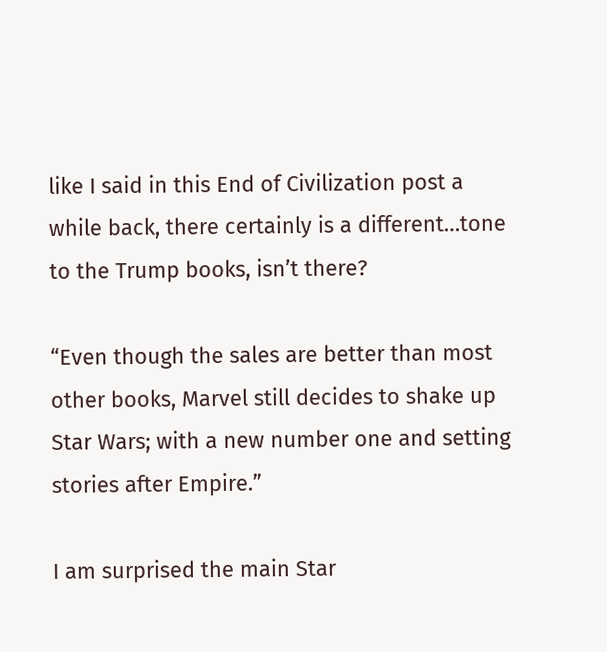like I said in this End of Civilization post a while back, there certainly is a different…tone to the Trump books, isn’t there?

“Even though the sales are better than most other books, Marvel still decides to shake up Star Wars; with a new number one and setting stories after Empire.”

I am surprised the main Star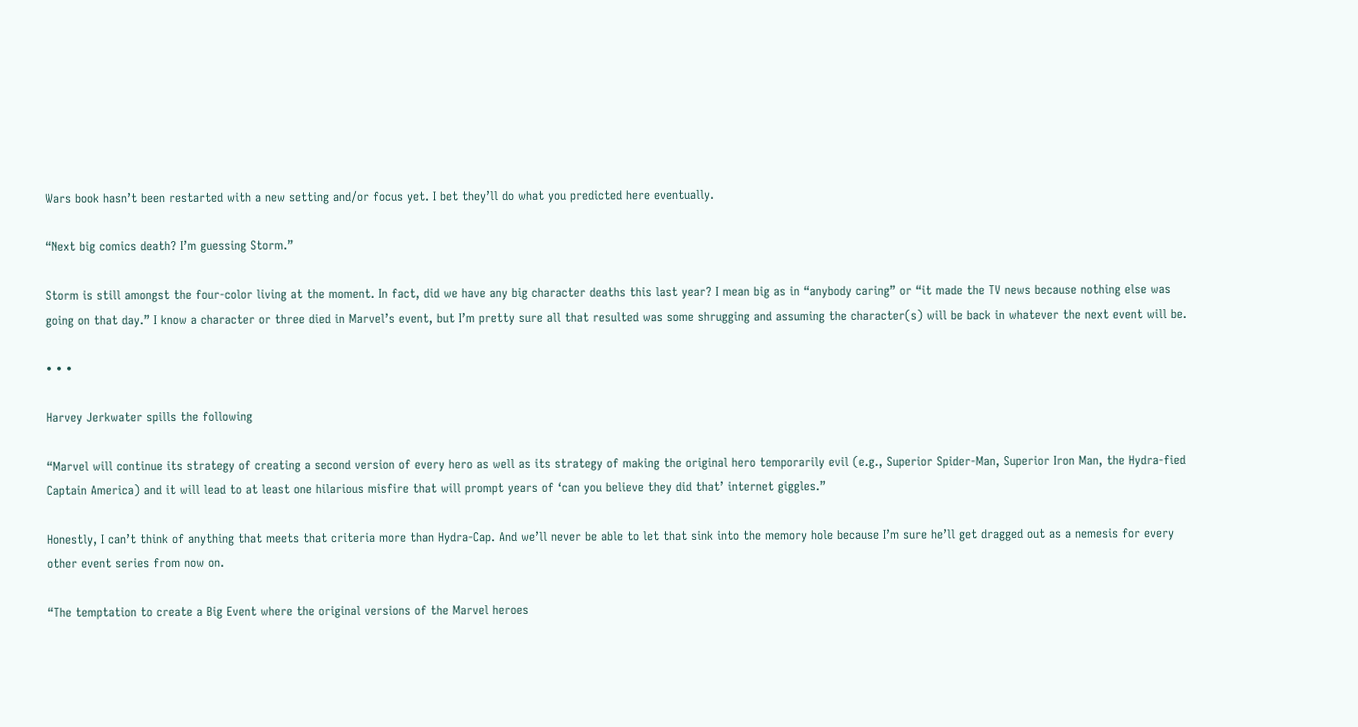Wars book hasn’t been restarted with a new setting and/or focus yet. I bet they’ll do what you predicted here eventually.

“Next big comics death? I’m guessing Storm.”

Storm is still amongst the four-color living at the moment. In fact, did we have any big character deaths this last year? I mean big as in “anybody caring” or “it made the TV news because nothing else was going on that day.” I know a character or three died in Marvel’s event, but I’m pretty sure all that resulted was some shrugging and assuming the character(s) will be back in whatever the next event will be.

• • •

Harvey Jerkwater spills the following

“Marvel will continue its strategy of creating a second version of every hero as well as its strategy of making the original hero temporarily evil (e.g., Superior Spider-Man, Superior Iron Man, the Hydra-fied Captain America) and it will lead to at least one hilarious misfire that will prompt years of ‘can you believe they did that’ internet giggles.”

Honestly, I can’t think of anything that meets that criteria more than Hydra-Cap. And we’ll never be able to let that sink into the memory hole because I’m sure he’ll get dragged out as a nemesis for every other event series from now on.

“The temptation to create a Big Event where the original versions of the Marvel heroes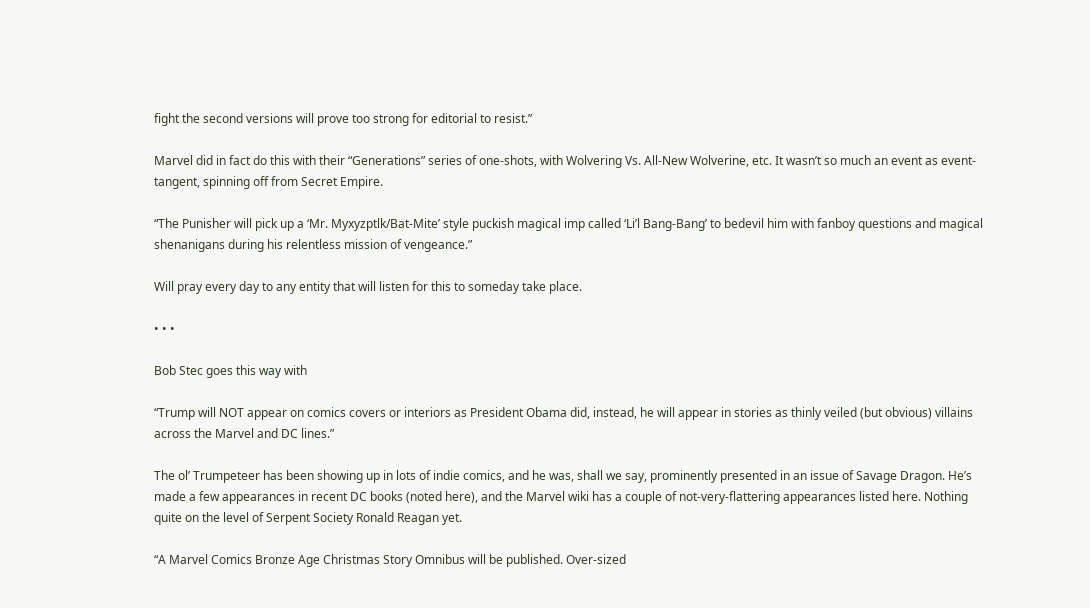fight the second versions will prove too strong for editorial to resist.”

Marvel did in fact do this with their “Generations” series of one-shots, with Wolvering Vs. All-New Wolverine, etc. It wasn’t so much an event as event-tangent, spinning off from Secret Empire.

“The Punisher will pick up a ‘Mr. Myxyzptlk/Bat-Mite’ style puckish magical imp called ‘Li’l Bang-Bang’ to bedevil him with fanboy questions and magical shenanigans during his relentless mission of vengeance.”

Will pray every day to any entity that will listen for this to someday take place.

• • •

Bob Stec goes this way with

“Trump will NOT appear on comics covers or interiors as President Obama did, instead, he will appear in stories as thinly veiled (but obvious) villains across the Marvel and DC lines.”

The ol’ Trumpeteer has been showing up in lots of indie comics, and he was, shall we say, prominently presented in an issue of Savage Dragon. He’s made a few appearances in recent DC books (noted here), and the Marvel wiki has a couple of not-very-flattering appearances listed here. Nothing quite on the level of Serpent Society Ronald Reagan yet.

“A Marvel Comics Bronze Age Christmas Story Omnibus will be published. Over-sized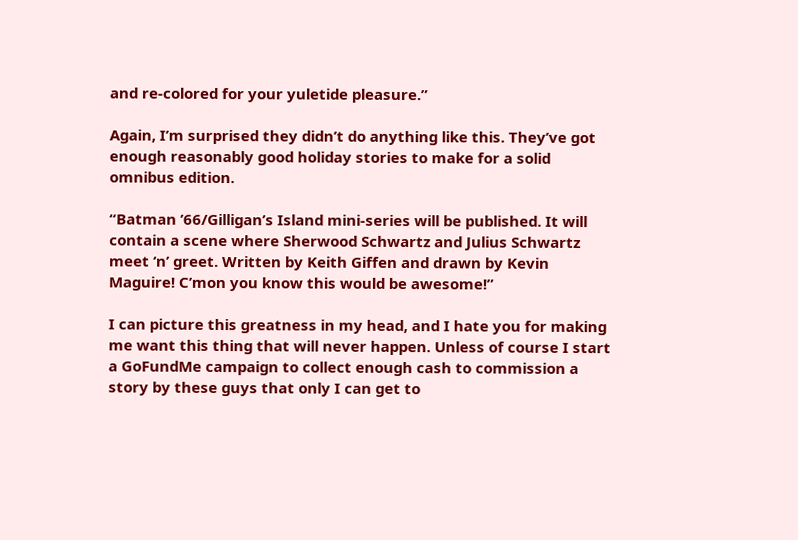and re-colored for your yuletide pleasure.”

Again, I’m surprised they didn’t do anything like this. They’ve got enough reasonably good holiday stories to make for a solid omnibus edition.

“Batman ’66/Gilligan’s Island mini-series will be published. It will contain a scene where Sherwood Schwartz and Julius Schwartz meet ‘n’ greet. Written by Keith Giffen and drawn by Kevin Maguire! C’mon you know this would be awesome!”

I can picture this greatness in my head, and I hate you for making me want this thing that will never happen. Unless of course I start a GoFundMe campaign to collect enough cash to commission a story by these guys that only I can get to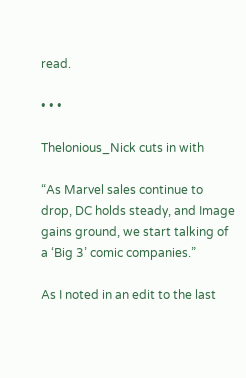read.

• • •

Thelonious_Nick cuts in with

“As Marvel sales continue to drop, DC holds steady, and Image gains ground, we start talking of a ‘Big 3’ comic companies.”

As I noted in an edit to the last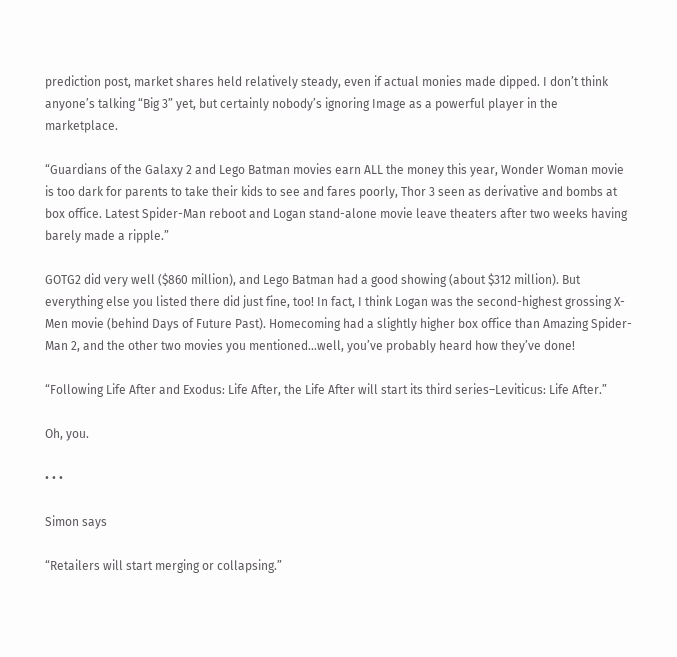prediction post, market shares held relatively steady, even if actual monies made dipped. I don’t think anyone’s talking “Big 3” yet, but certainly nobody’s ignoring Image as a powerful player in the marketplace.

“Guardians of the Galaxy 2 and Lego Batman movies earn ALL the money this year, Wonder Woman movie is too dark for parents to take their kids to see and fares poorly, Thor 3 seen as derivative and bombs at box office. Latest Spider-Man reboot and Logan stand-alone movie leave theaters after two weeks having barely made a ripple.”

GOTG2 did very well ($860 million), and Lego Batman had a good showing (about $312 million). But everything else you listed there did just fine, too! In fact, I think Logan was the second-highest grossing X-Men movie (behind Days of Future Past). Homecoming had a slightly higher box office than Amazing Spider-Man 2, and the other two movies you mentioned…well, you’ve probably heard how they’ve done!

“Following Life After and Exodus: Life After, the Life After will start its third series–Leviticus: Life After.”

Oh, you.

• • •

Simon says

“Retailers will start merging or collapsing.”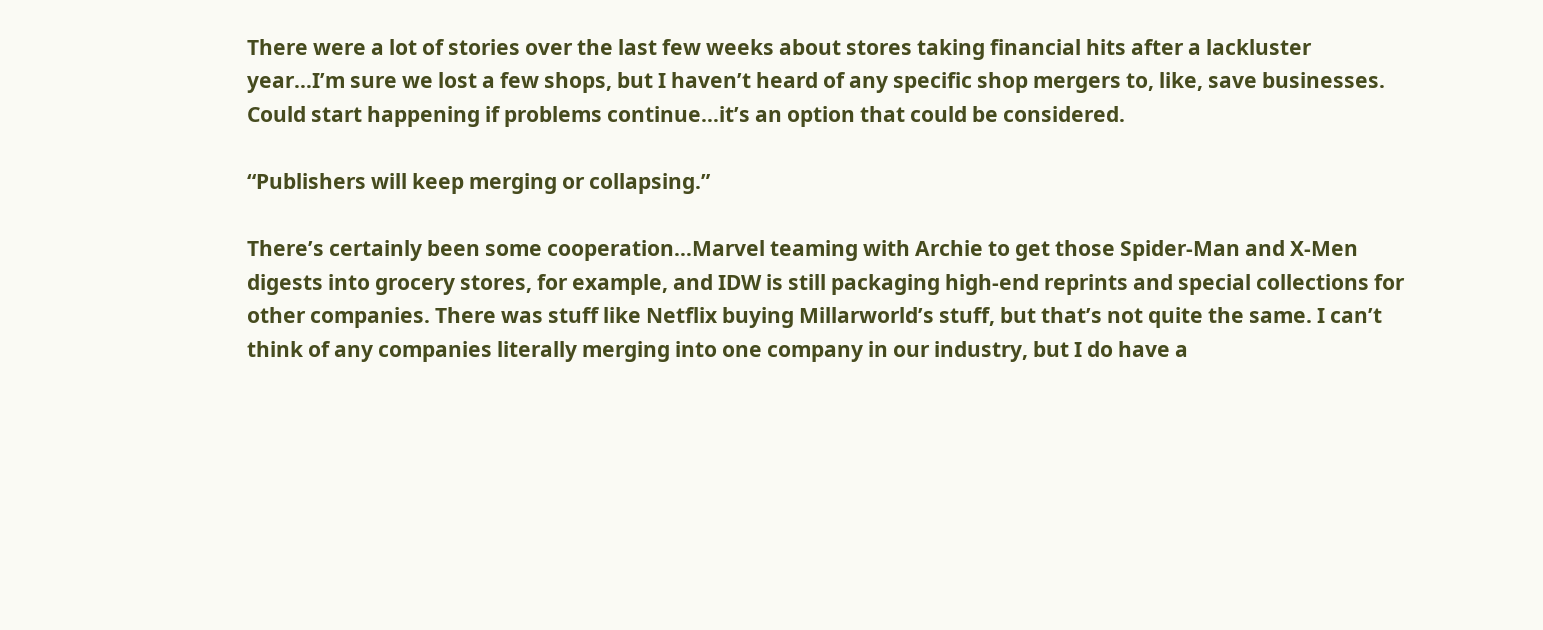There were a lot of stories over the last few weeks about stores taking financial hits after a lackluster year…I’m sure we lost a few shops, but I haven’t heard of any specific shop mergers to, like, save businesses. Could start happening if problems continue…it’s an option that could be considered.

“Publishers will keep merging or collapsing.”

There’s certainly been some cooperation…Marvel teaming with Archie to get those Spider-Man and X-Men digests into grocery stores, for example, and IDW is still packaging high-end reprints and special collections for other companies. There was stuff like Netflix buying Millarworld’s stuff, but that’s not quite the same. I can’t think of any companies literally merging into one company in our industry, but I do have a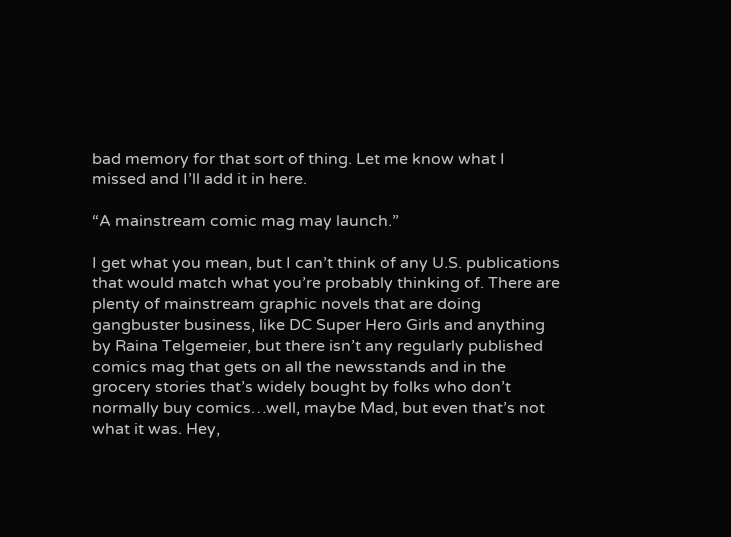bad memory for that sort of thing. Let me know what I missed and I’ll add it in here.

“A mainstream comic mag may launch.”

I get what you mean, but I can’t think of any U.S. publications that would match what you’re probably thinking of. There are plenty of mainstream graphic novels that are doing gangbuster business, like DC Super Hero Girls and anything by Raina Telgemeier, but there isn’t any regularly published comics mag that gets on all the newsstands and in the grocery stories that’s widely bought by folks who don’t normally buy comics…well, maybe Mad, but even that’s not what it was. Hey,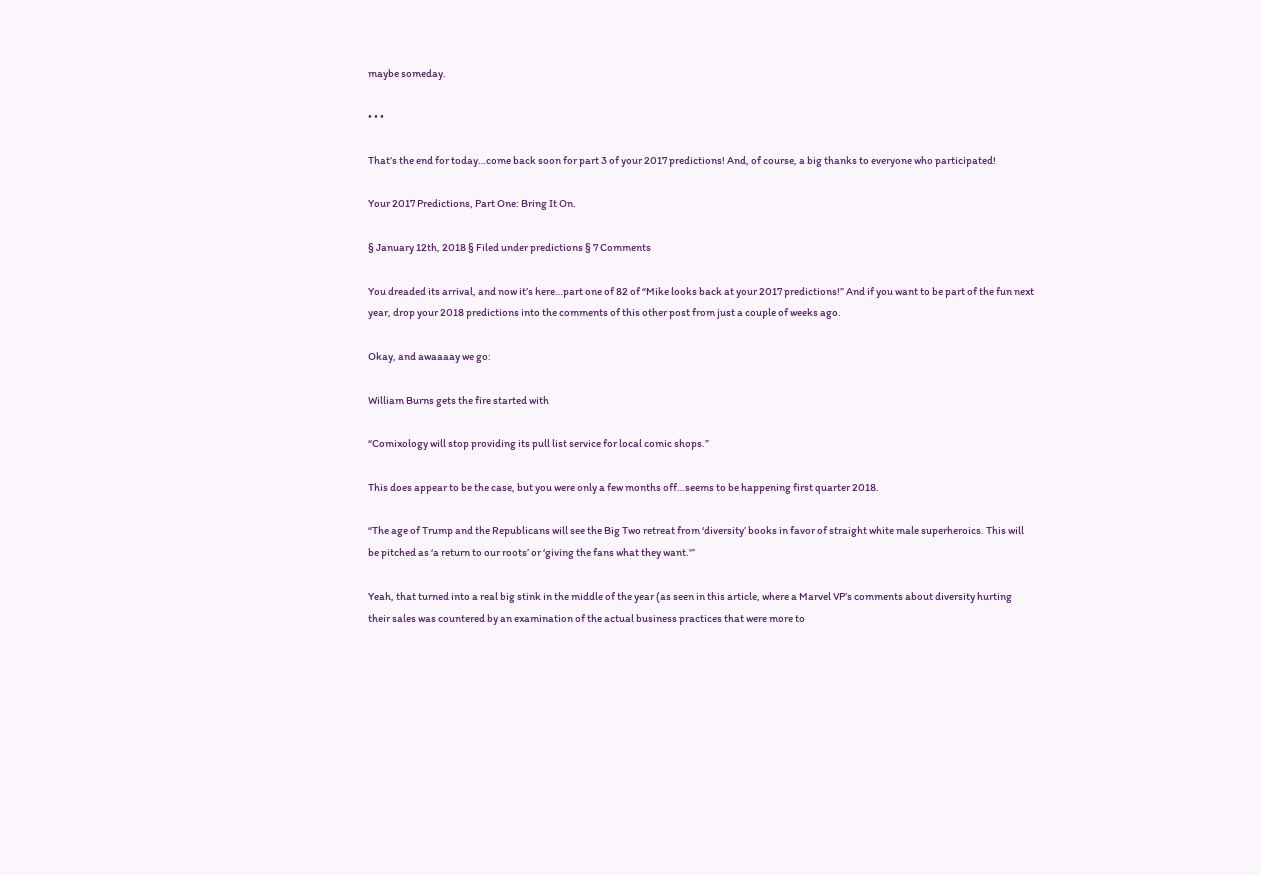maybe someday.

• • •

That’s the end for today…come back soon for part 3 of your 2017 predictions! And, of course, a big thanks to everyone who participated!

Your 2017 Predictions, Part One: Bring It On.

§ January 12th, 2018 § Filed under predictions § 7 Comments

You dreaded its arrival, and now it’s here…part one of 82 of “Mike looks back at your 2017 predictions!” And if you want to be part of the fun next year, drop your 2018 predictions into the comments of this other post from just a couple of weeks ago.

Okay, and awaaaay we go:

William Burns gets the fire started with

“Comixology will stop providing its pull list service for local comic shops.”

This does appear to be the case, but you were only a few months off…seems to be happening first quarter 2018.

“The age of Trump and the Republicans will see the Big Two retreat from ‘diversity’ books in favor of straight white male superheroics. This will be pitched as ‘a return to our roots’ or ‘giving the fans what they want.'”

Yeah, that turned into a real big stink in the middle of the year (as seen in this article, where a Marvel VP’s comments about diversity hurting their sales was countered by an examination of the actual business practices that were more to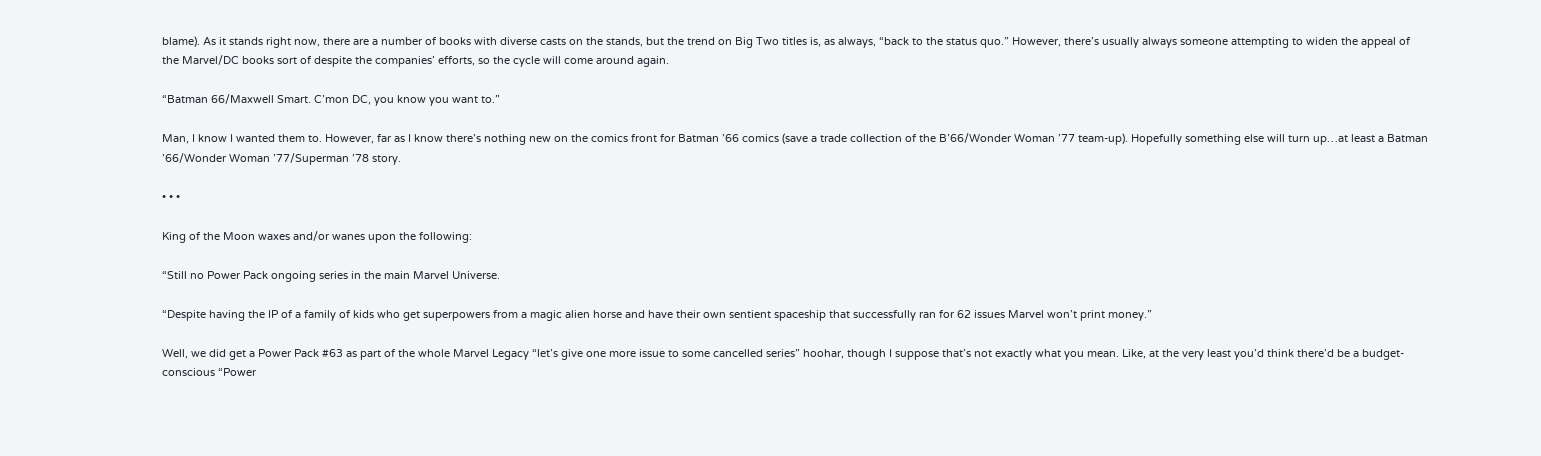blame). As it stands right now, there are a number of books with diverse casts on the stands, but the trend on Big Two titles is, as always, “back to the status quo.” However, there’s usually always someone attempting to widen the appeal of the Marvel/DC books sort of despite the companies’ efforts, so the cycle will come around again.

“Batman 66/Maxwell Smart. C’mon DC, you know you want to.”

Man, I know I wanted them to. However, far as I know there’s nothing new on the comics front for Batman ’66 comics (save a trade collection of the B’66/Wonder Woman ’77 team-up). Hopefully something else will turn up…at least a Batman ’66/Wonder Woman ’77/Superman ’78 story.

• • •

King of the Moon waxes and/or wanes upon the following:

“Still no Power Pack ongoing series in the main Marvel Universe.

“Despite having the IP of a family of kids who get superpowers from a magic alien horse and have their own sentient spaceship that successfully ran for 62 issues Marvel won’t print money.”

Well, we did get a Power Pack #63 as part of the whole Marvel Legacy “let’s give one more issue to some cancelled series” hoohar, though I suppose that’s not exactly what you mean. Like, at the very least you’d think there’d be a budget-conscious “Power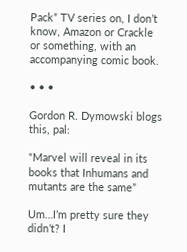Pack” TV series on, I don’t know, Amazon or Crackle or something, with an accompanying comic book.

• • •

Gordon R. Dymowski blogs this, pal:

“Marvel will reveal in its books that Inhumans and mutants are the same”

Um…I’m pretty sure they didn’t? I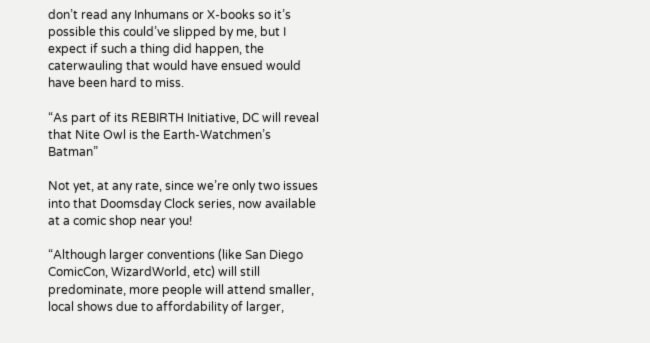don’t read any Inhumans or X-books so it’s possible this could’ve slipped by me, but I expect if such a thing did happen, the caterwauling that would have ensued would have been hard to miss.

“As part of its REBIRTH Initiative, DC will reveal that Nite Owl is the Earth-Watchmen’s Batman”

Not yet, at any rate, since we’re only two issues into that Doomsday Clock series, now available at a comic shop near you!

“Although larger conventions (like San Diego ComicCon, WizardWorld, etc) will still predominate, more people will attend smaller, local shows due to affordability of larger,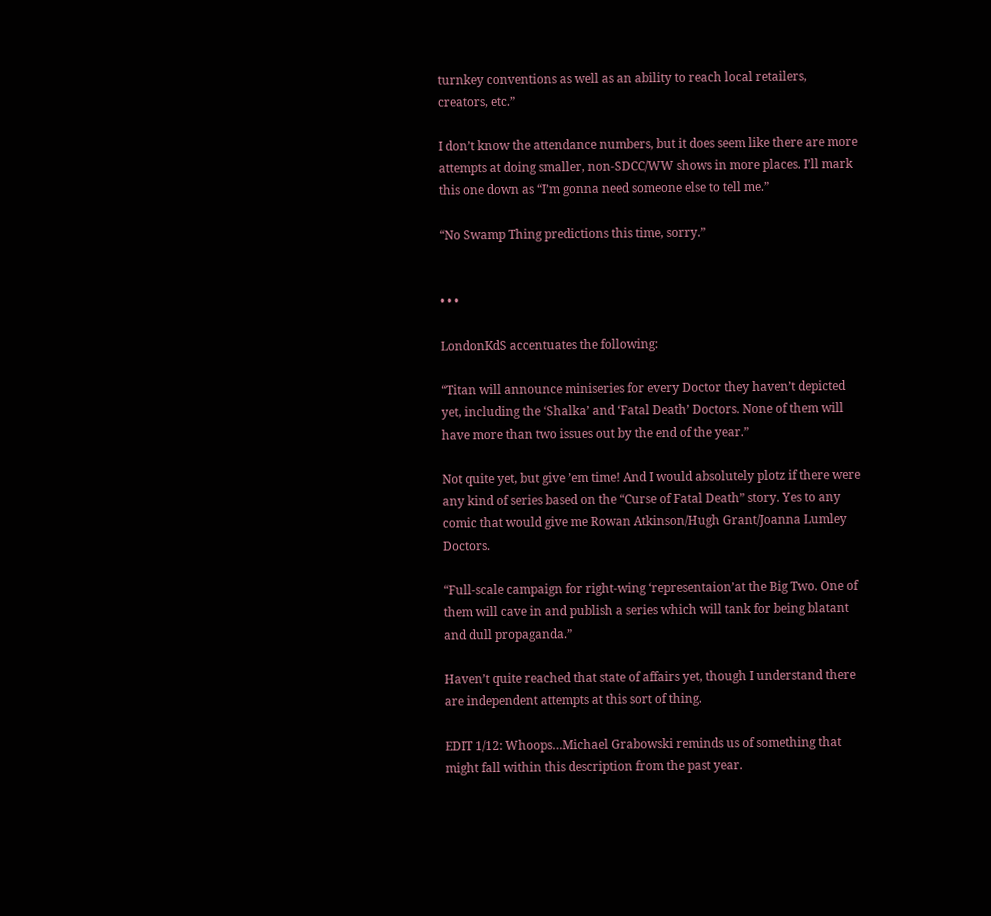turnkey conventions as well as an ability to reach local retailers, creators, etc.”

I don’t know the attendance numbers, but it does seem like there are more attempts at doing smaller, non-SDCC/WW shows in more places. I’ll mark this one down as “I’m gonna need someone else to tell me.”

“No Swamp Thing predictions this time, sorry.”


• • •

LondonKdS accentuates the following:

“Titan will announce miniseries for every Doctor they haven’t depicted yet, including the ‘Shalka’ and ‘Fatal Death’ Doctors. None of them will have more than two issues out by the end of the year.”

Not quite yet, but give ’em time! And I would absolutely plotz if there were any kind of series based on the “Curse of Fatal Death” story. Yes to any comic that would give me Rowan Atkinson/Hugh Grant/Joanna Lumley Doctors.

“Full-scale campaign for right-wing ‘representaion’at the Big Two. One of them will cave in and publish a series which will tank for being blatant and dull propaganda.”

Haven’t quite reached that state of affairs yet, though I understand there are independent attempts at this sort of thing.

EDIT 1/12: Whoops…Michael Grabowski reminds us of something that might fall within this description from the past year.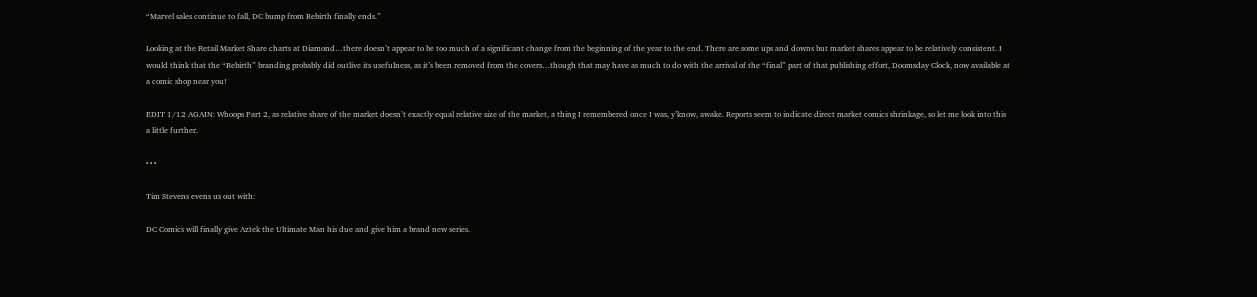“Marvel sales continue to fall, DC bump from Rebirth finally ends.”

Looking at the Retail Market Share charts at Diamond…there doesn’t appear to be too much of a significant change from the beginning of the year to the end. There are some ups and downs but market shares appear to be relatively consistent. I would think that the “Rebirth” branding probably did outlive its usefulness, as it’s been removed from the covers…though that may have as much to do with the arrival of the “final” part of that publishing effort, Doomsday Clock, now available at a comic shop near you!

EDIT 1/12 AGAIN: Whoops Part 2, as relative share of the market doesn’t exactly equal relative size of the market, a thing I remembered once I was, y’know, awake. Reports seem to indicate direct market comics shrinkage, so let me look into this a little further.

• • •

Tim Stevens evens us out with:

DC Comics will finally give Aztek the Ultimate Man his due and give him a brand new series.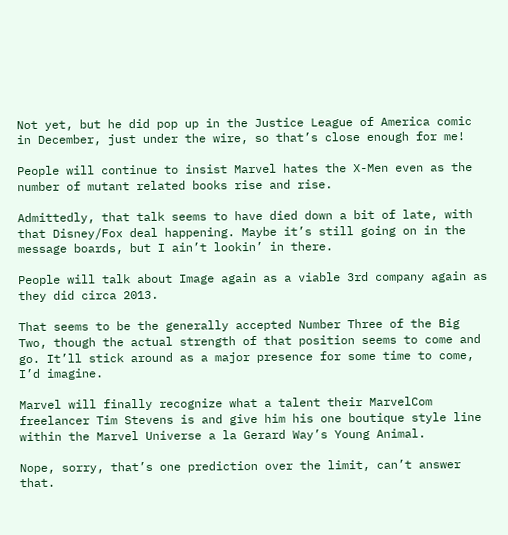Not yet, but he did pop up in the Justice League of America comic in December, just under the wire, so that’s close enough for me!

People will continue to insist Marvel hates the X-Men even as the number of mutant related books rise and rise.

Admittedly, that talk seems to have died down a bit of late, with that Disney/Fox deal happening. Maybe it’s still going on in the message boards, but I ain’t lookin’ in there.

People will talk about Image again as a viable 3rd company again as they did circa 2013.

That seems to be the generally accepted Number Three of the Big Two, though the actual strength of that position seems to come and go. It’ll stick around as a major presence for some time to come, I’d imagine.

Marvel will finally recognize what a talent their MarvelCom freelancer Tim Stevens is and give him his one boutique style line within the Marvel Universe a la Gerard Way’s Young Animal.

Nope, sorry, that’s one prediction over the limit, can’t answer that.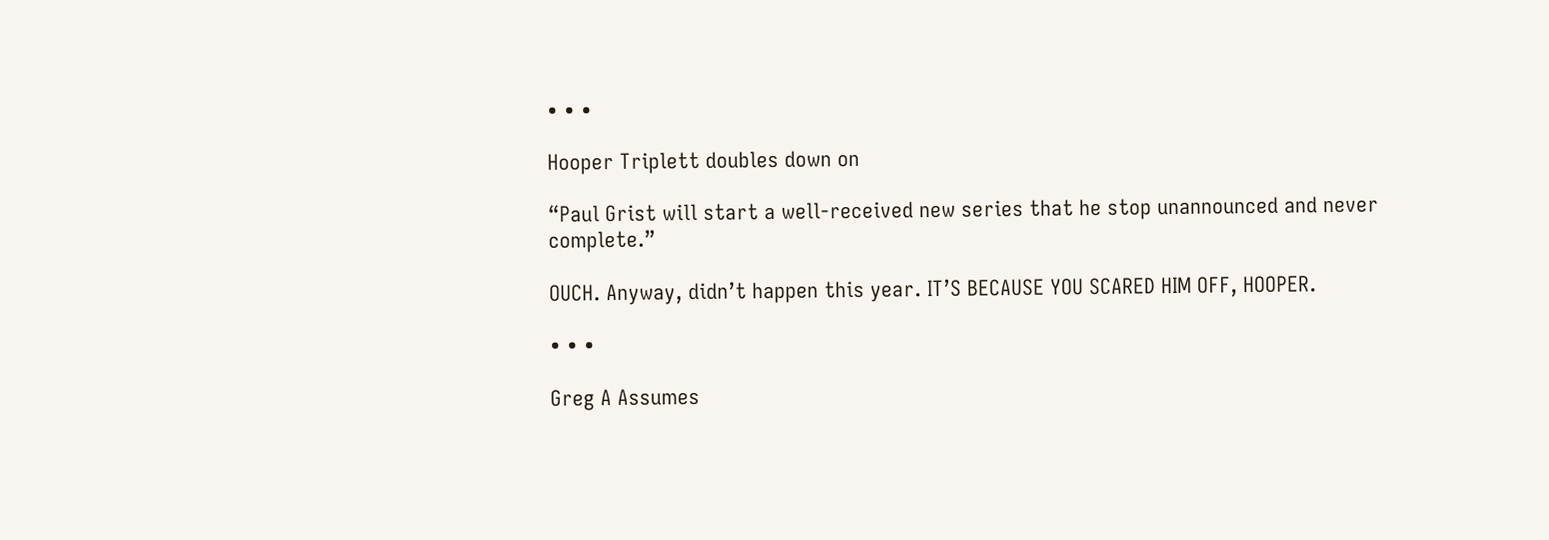• • •

Hooper Triplett doubles down on

“Paul Grist will start a well-received new series that he stop unannounced and never complete.”

OUCH. Anyway, didn’t happen this year. IT’S BECAUSE YOU SCARED HIM OFF, HOOPER.

• • •

Greg A Assumes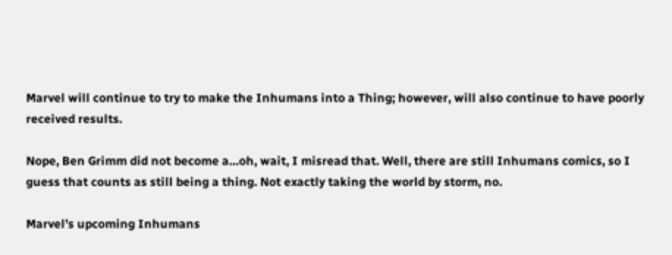Marvel will continue to try to make the Inhumans into a Thing; however, will also continue to have poorly received results.

Nope, Ben Grimm did not become a…oh, wait, I misread that. Well, there are still Inhumans comics, so I guess that counts as still being a thing. Not exactly taking the world by storm, no.

Marvel’s upcoming Inhumans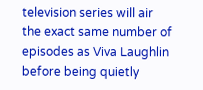television series will air the exact same number of episodes as Viva Laughlin before being quietly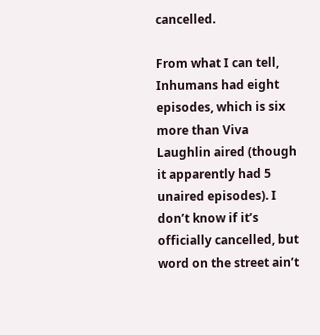cancelled.

From what I can tell, Inhumans had eight episodes, which is six more than Viva Laughlin aired (though it apparently had 5 unaired episodes). I don’t know if it’s officially cancelled, but word on the street ain’t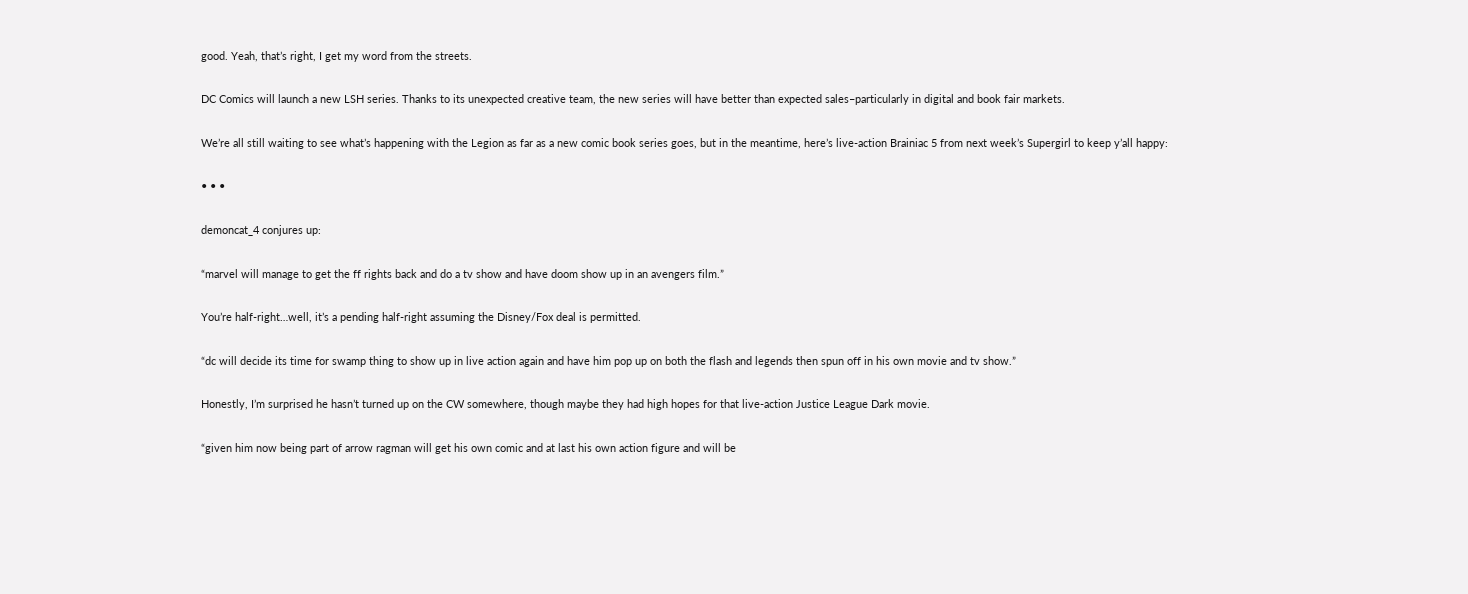good. Yeah, that’s right, I get my word from the streets.

DC Comics will launch a new LSH series. Thanks to its unexpected creative team, the new series will have better than expected sales–particularly in digital and book fair markets.

We’re all still waiting to see what’s happening with the Legion as far as a new comic book series goes, but in the meantime, here’s live-action Brainiac 5 from next week’s Supergirl to keep y’all happy:

• • •

demoncat_4 conjures up:

“marvel will manage to get the ff rights back and do a tv show and have doom show up in an avengers film.”

You’re half-right…well, it’s a pending half-right assuming the Disney/Fox deal is permitted.

“dc will decide its time for swamp thing to show up in live action again and have him pop up on both the flash and legends then spun off in his own movie and tv show.”

Honestly, I’m surprised he hasn’t turned up on the CW somewhere, though maybe they had high hopes for that live-action Justice League Dark movie.

“given him now being part of arrow ragman will get his own comic and at last his own action figure and will be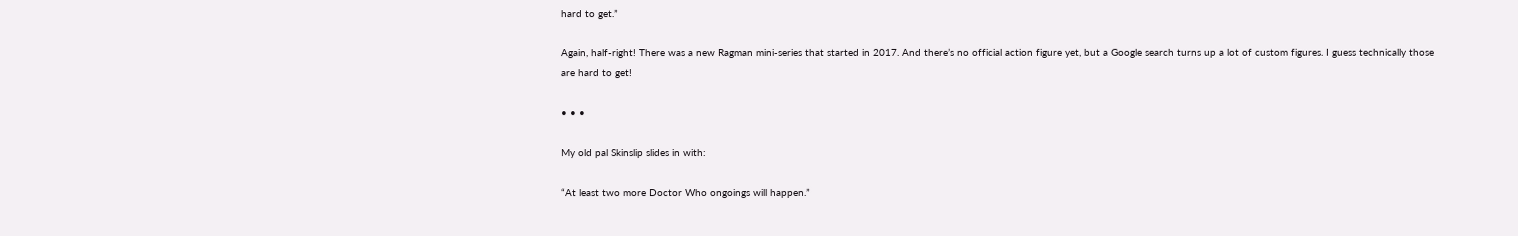hard to get.”

Again, half-right! There was a new Ragman mini-series that started in 2017. And there’s no official action figure yet, but a Google search turns up a lot of custom figures. I guess technically those are hard to get!

• • •

My old pal Skinslip slides in with:

“At least two more Doctor Who ongoings will happen.”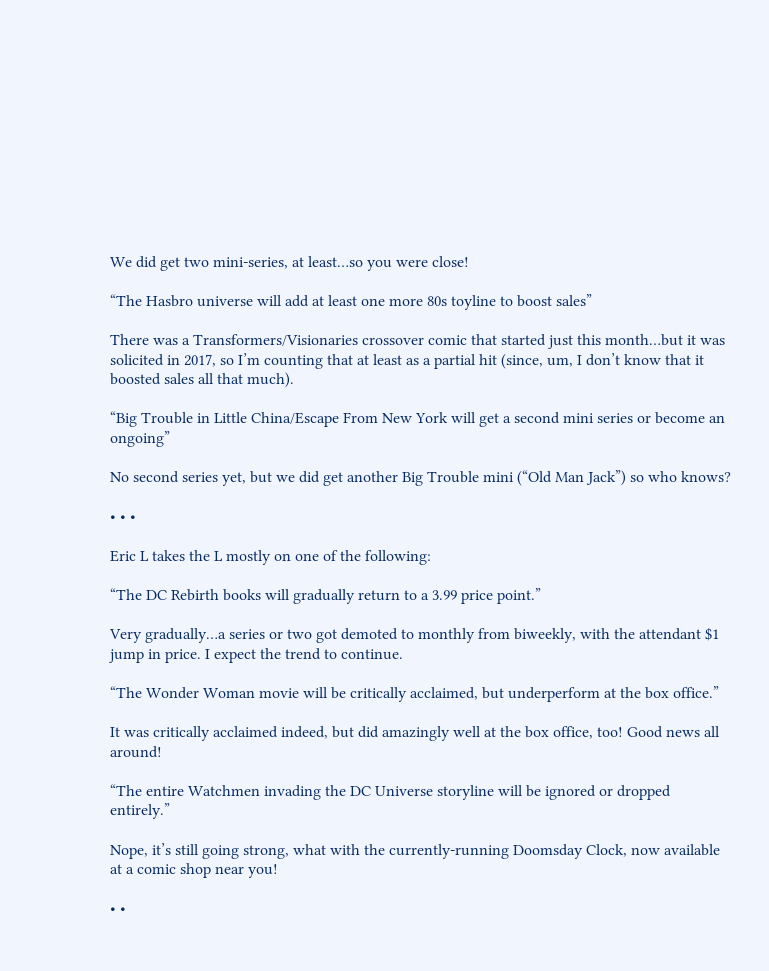We did get two mini-series, at least…so you were close!

“The Hasbro universe will add at least one more 80s toyline to boost sales”

There was a Transformers/Visionaries crossover comic that started just this month…but it was solicited in 2017, so I’m counting that at least as a partial hit (since, um, I don’t know that it boosted sales all that much).

“Big Trouble in Little China/Escape From New York will get a second mini series or become an ongoing”

No second series yet, but we did get another Big Trouble mini (“Old Man Jack”) so who knows?

• • •

Eric L takes the L mostly on one of the following:

“The DC Rebirth books will gradually return to a 3.99 price point.”

Very gradually…a series or two got demoted to monthly from biweekly, with the attendant $1 jump in price. I expect the trend to continue.

“The Wonder Woman movie will be critically acclaimed, but underperform at the box office.”

It was critically acclaimed indeed, but did amazingly well at the box office, too! Good news all around!

“The entire Watchmen invading the DC Universe storyline will be ignored or dropped entirely.”

Nope, it’s still going strong, what with the currently-running Doomsday Clock, now available at a comic shop near you!

• •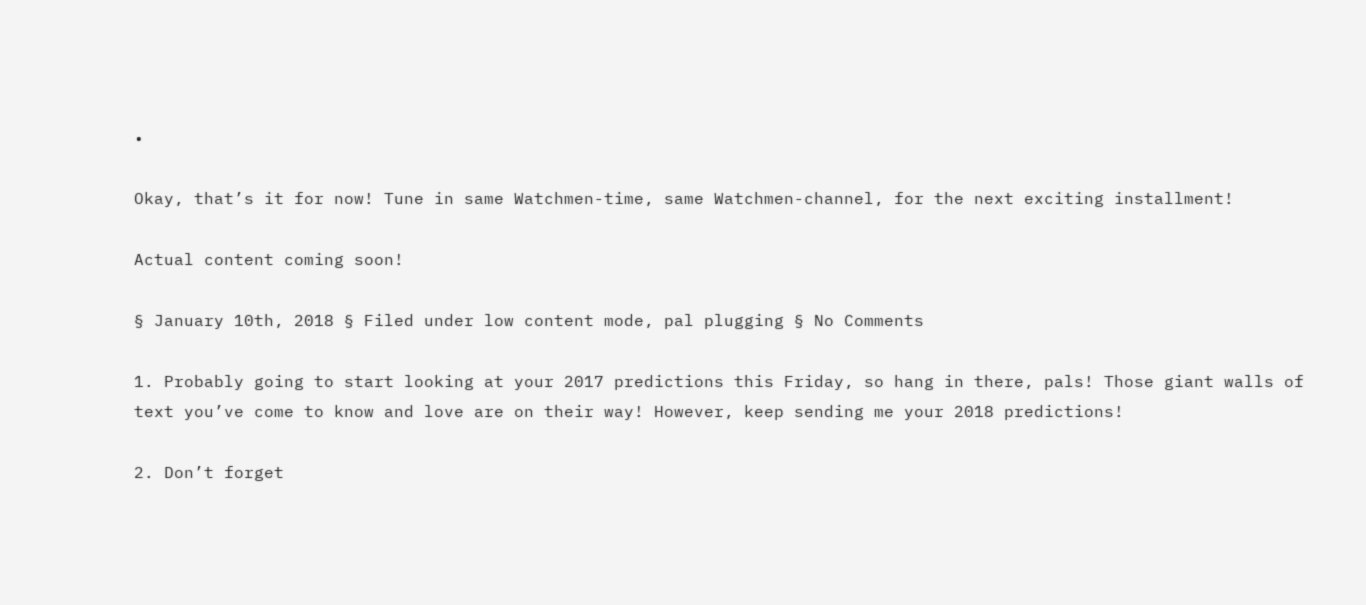•

Okay, that’s it for now! Tune in same Watchmen-time, same Watchmen-channel, for the next exciting installment!

Actual content coming soon!

§ January 10th, 2018 § Filed under low content mode, pal plugging § No Comments

1. Probably going to start looking at your 2017 predictions this Friday, so hang in there, pals! Those giant walls of text you’ve come to know and love are on their way! However, keep sending me your 2018 predictions!

2. Don’t forget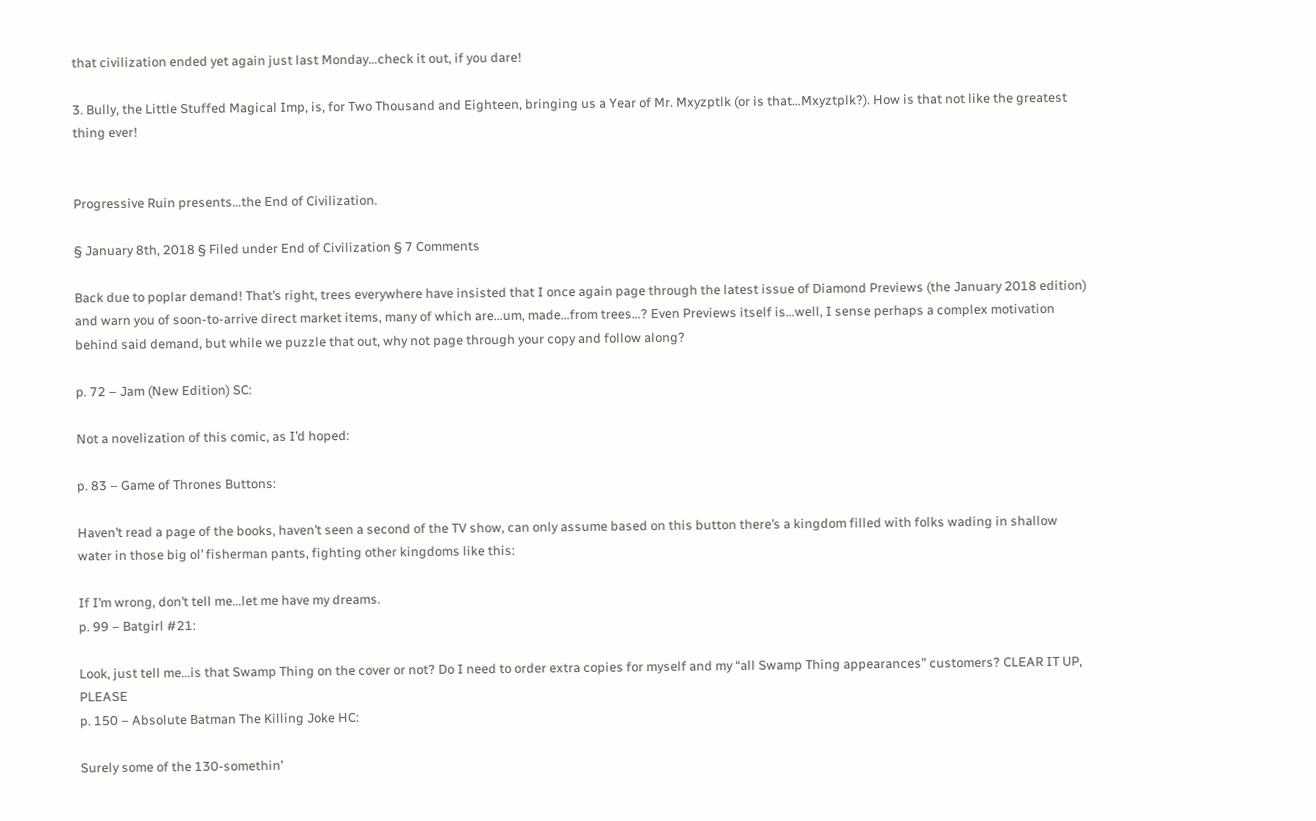that civilization ended yet again just last Monday…check it out, if you dare!

3. Bully, the Little Stuffed Magical Imp, is, for Two Thousand and Eighteen, bringing us a Year of Mr. Mxyzptlk (or is that…Mxyztplk?). How is that not like the greatest thing ever!


Progressive Ruin presents…the End of Civilization.

§ January 8th, 2018 § Filed under End of Civilization § 7 Comments

Back due to poplar demand! That’s right, trees everywhere have insisted that I once again page through the latest issue of Diamond Previews (the January 2018 edition) and warn you of soon-to-arrive direct market items, many of which are…um, made…from trees…? Even Previews itself is…well, I sense perhaps a complex motivation behind said demand, but while we puzzle that out, why not page through your copy and follow along?

p. 72 – Jam (New Edition) SC:

Not a novelization of this comic, as I’d hoped:

p. 83 – Game of Thrones Buttons:

Haven’t read a page of the books, haven’t seen a second of the TV show, can only assume based on this button there’s a kingdom filled with folks wading in shallow water in those big ol’ fisherman pants, fighting other kingdoms like this:

If I’m wrong, don’t tell me…let me have my dreams.
p. 99 – Batgirl #21:

Look, just tell me…is that Swamp Thing on the cover or not? Do I need to order extra copies for myself and my “all Swamp Thing appearances” customers? CLEAR IT UP, PLEASE
p. 150 – Absolute Batman The Killing Joke HC:

Surely some of the 130-somethin’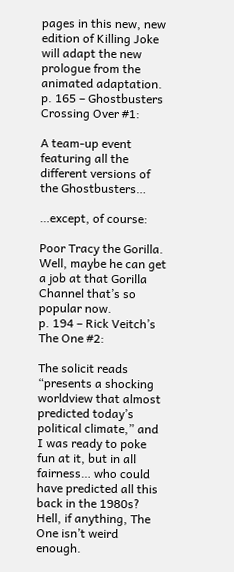pages in this new, new edition of Killing Joke will adapt the new prologue from the animated adaptation.
p. 165 – Ghostbusters Crossing Over #1:

A team-up event featuring all the different versions of the Ghostbusters…

…except, of course:

Poor Tracy the Gorilla. Well, maybe he can get a job at that Gorilla Channel that’s so popular now.
p. 194 – Rick Veitch’s The One #2:

The solicit reads “presents a shocking worldview that almost predicted today’s political climate,” and I was ready to poke fun at it, but in all fairness… who could have predicted all this back in the 1980s? Hell, if anything, The One isn’t weird enough.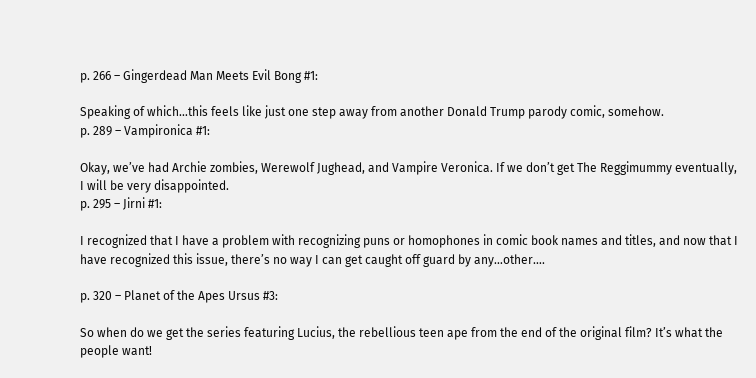p. 266 – Gingerdead Man Meets Evil Bong #1:

Speaking of which…this feels like just one step away from another Donald Trump parody comic, somehow.
p. 289 – Vampironica #1:

Okay, we’ve had Archie zombies, Werewolf Jughead, and Vampire Veronica. If we don’t get The Reggimummy eventually, I will be very disappointed.
p. 295 – Jirni #1:

I recognized that I have a problem with recognizing puns or homophones in comic book names and titles, and now that I have recognized this issue, there’s no way I can get caught off guard by any…other….

p. 320 – Planet of the Apes Ursus #3:

So when do we get the series featuring Lucius, the rebellious teen ape from the end of the original film? It’s what the people want!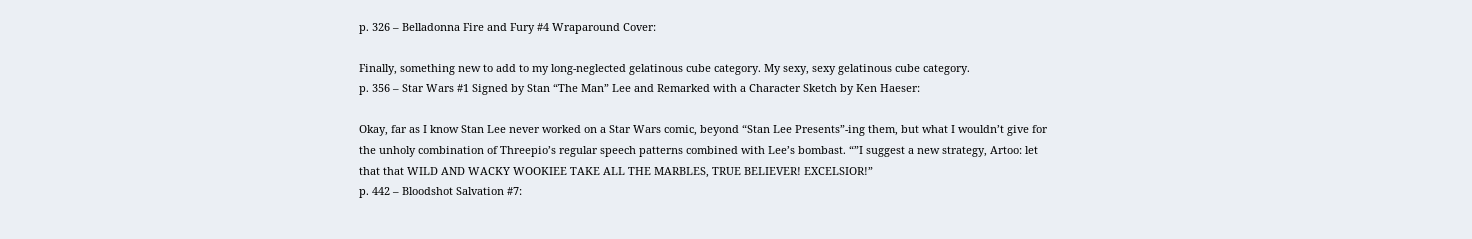p. 326 – Belladonna Fire and Fury #4 Wraparound Cover:

Finally, something new to add to my long-neglected gelatinous cube category. My sexy, sexy gelatinous cube category.
p. 356 – Star Wars #1 Signed by Stan “The Man” Lee and Remarked with a Character Sketch by Ken Haeser:

Okay, far as I know Stan Lee never worked on a Star Wars comic, beyond “Stan Lee Presents”-ing them, but what I wouldn’t give for the unholy combination of Threepio’s regular speech patterns combined with Lee’s bombast. “”I suggest a new strategy, Artoo: let that that WILD AND WACKY WOOKIEE TAKE ALL THE MARBLES, TRUE BELIEVER! EXCELSIOR!”
p. 442 – Bloodshot Salvation #7: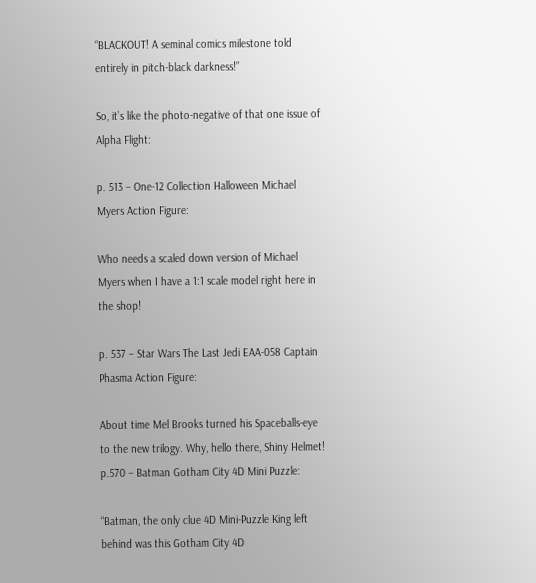“BLACKOUT! A seminal comics milestone told entirely in pitch-black darkness!”

So, it’s like the photo-negative of that one issue of Alpha Flight:

p. 513 – One-12 Collection Halloween Michael Myers Action Figure:

Who needs a scaled down version of Michael Myers when I have a 1:1 scale model right here in the shop!

p. 537 – Star Wars The Last Jedi EAA-058 Captain Phasma Action Figure:

About time Mel Brooks turned his Spaceballs-eye to the new trilogy. Why, hello there, Shiny Helmet!
p.570 – Batman Gotham City 4D Mini Puzzle:

“Batman, the only clue 4D Mini-Puzzle King left behind was this Gotham City 4D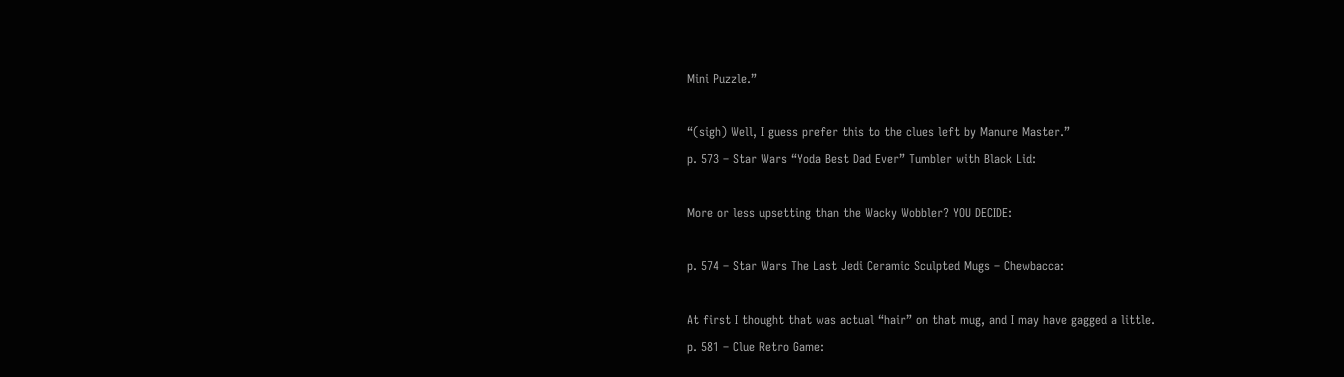Mini Puzzle.”

“(sigh) Well, I guess prefer this to the clues left by Manure Master.”
p. 573 – Star Wars “Yoda Best Dad Ever” Tumbler with Black Lid:

More or less upsetting than the Wacky Wobbler? YOU DECIDE:

p. 574 – Star Wars The Last Jedi Ceramic Sculpted Mugs – Chewbacca:

At first I thought that was actual “hair” on that mug, and I may have gagged a little.
p. 581 – Clue Retro Game: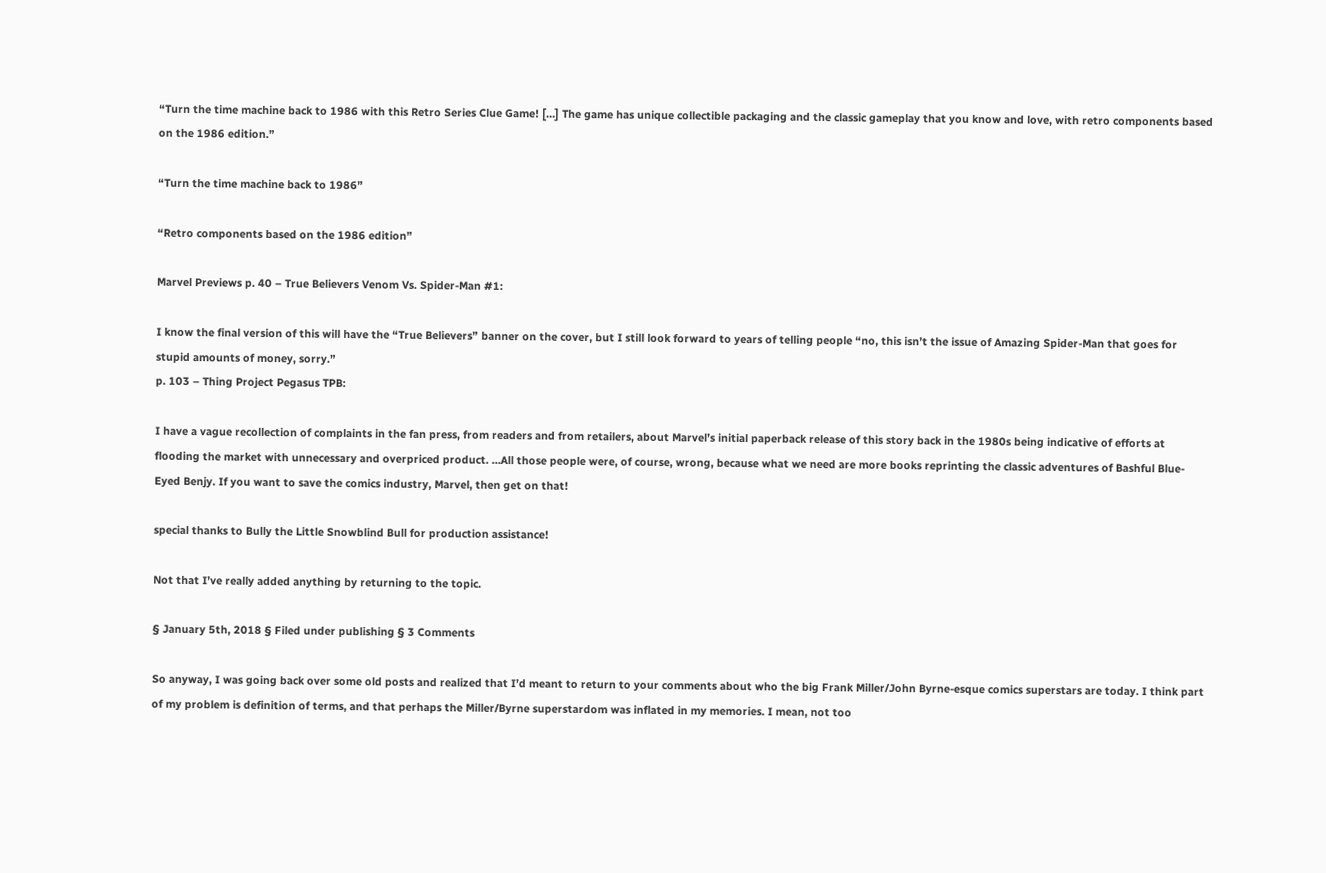“Turn the time machine back to 1986 with this Retro Series Clue Game! […] The game has unique collectible packaging and the classic gameplay that you know and love, with retro components based on the 1986 edition.”

“Turn the time machine back to 1986”

“Retro components based on the 1986 edition”

Marvel Previews p. 40 – True Believers Venom Vs. Spider-Man #1:

I know the final version of this will have the “True Believers” banner on the cover, but I still look forward to years of telling people “no, this isn’t the issue of Amazing Spider-Man that goes for stupid amounts of money, sorry.”
p. 103 – Thing Project Pegasus TPB:

I have a vague recollection of complaints in the fan press, from readers and from retailers, about Marvel’s initial paperback release of this story back in the 1980s being indicative of efforts at flooding the market with unnecessary and overpriced product. …All those people were, of course, wrong, because what we need are more books reprinting the classic adventures of Bashful Blue-Eyed Benjy. If you want to save the comics industry, Marvel, then get on that!

special thanks to Bully the Little Snowblind Bull for production assistance!

Not that I’ve really added anything by returning to the topic.

§ January 5th, 2018 § Filed under publishing § 3 Comments

So anyway, I was going back over some old posts and realized that I’d meant to return to your comments about who the big Frank Miller/John Byrne-esque comics superstars are today. I think part of my problem is definition of terms, and that perhaps the Miller/Byrne superstardom was inflated in my memories. I mean, not too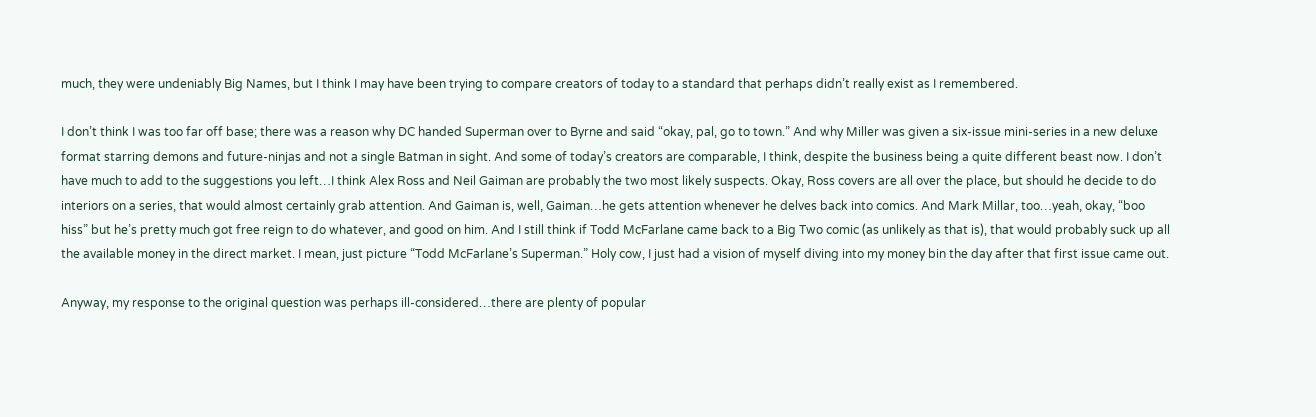much, they were undeniably Big Names, but I think I may have been trying to compare creators of today to a standard that perhaps didn’t really exist as I remembered.

I don’t think I was too far off base; there was a reason why DC handed Superman over to Byrne and said “okay, pal, go to town.” And why Miller was given a six-issue mini-series in a new deluxe format starring demons and future-ninjas and not a single Batman in sight. And some of today’s creators are comparable, I think, despite the business being a quite different beast now. I don’t have much to add to the suggestions you left…I think Alex Ross and Neil Gaiman are probably the two most likely suspects. Okay, Ross covers are all over the place, but should he decide to do interiors on a series, that would almost certainly grab attention. And Gaiman is, well, Gaiman…he gets attention whenever he delves back into comics. And Mark Millar, too…yeah, okay, “boo hiss” but he’s pretty much got free reign to do whatever, and good on him. And I still think if Todd McFarlane came back to a Big Two comic (as unlikely as that is), that would probably suck up all the available money in the direct market. I mean, just picture “Todd McFarlane’s Superman.” Holy cow, I just had a vision of myself diving into my money bin the day after that first issue came out.

Anyway, my response to the original question was perhaps ill-considered…there are plenty of popular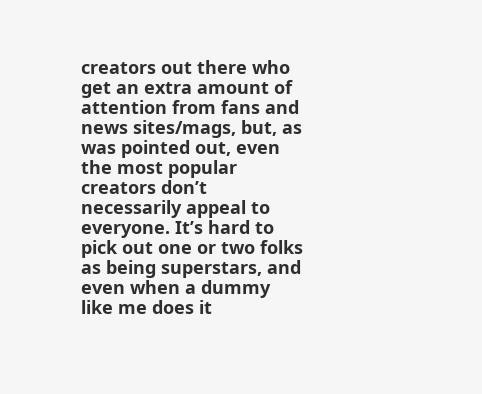creators out there who get an extra amount of attention from fans and news sites/mags, but, as was pointed out, even the most popular creators don’t necessarily appeal to everyone. It’s hard to pick out one or two folks as being superstars, and even when a dummy like me does it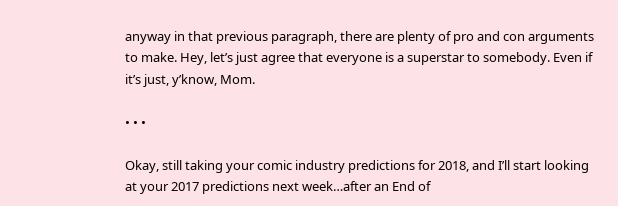anyway in that previous paragraph, there are plenty of pro and con arguments to make. Hey, let’s just agree that everyone is a superstar to somebody. Even if it’s just, y’know, Mom.

• • •

Okay, still taking your comic industry predictions for 2018, and I’ll start looking at your 2017 predictions next week…after an End of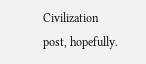Civilization post, hopefully.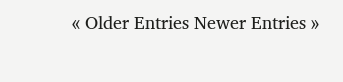« Older Entries Newer Entries »